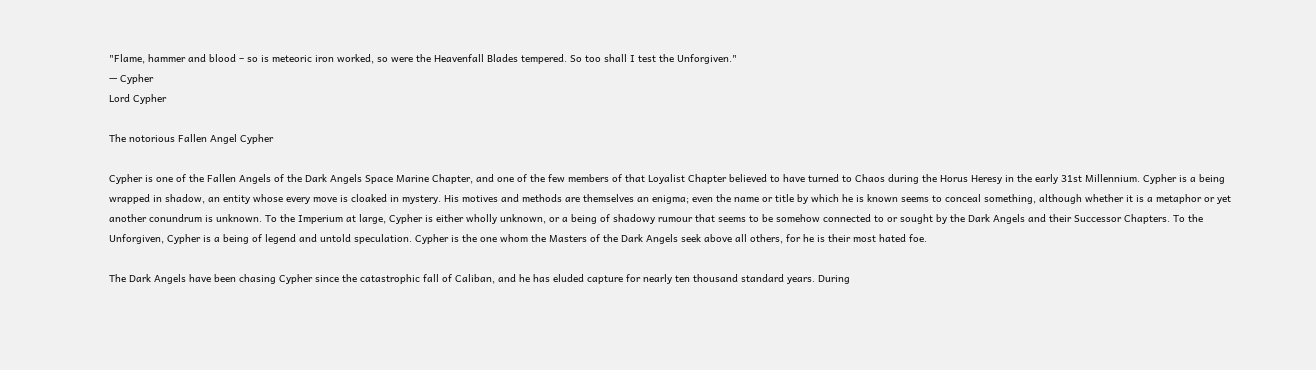"Flame, hammer and blood – so is meteoric iron worked, so were the Heavenfall Blades tempered. So too shall I test the Unforgiven."
— Cypher
Lord Cypher

The notorious Fallen Angel Cypher

Cypher is one of the Fallen Angels of the Dark Angels Space Marine Chapter, and one of the few members of that Loyalist Chapter believed to have turned to Chaos during the Horus Heresy in the early 31st Millennium. Cypher is a being wrapped in shadow, an entity whose every move is cloaked in mystery. His motives and methods are themselves an enigma; even the name or title by which he is known seems to conceal something, although whether it is a metaphor or yet another conundrum is unknown. To the Imperium at large, Cypher is either wholly unknown, or a being of shadowy rumour that seems to be somehow connected to or sought by the Dark Angels and their Successor Chapters. To the Unforgiven, Cypher is a being of legend and untold speculation. Cypher is the one whom the Masters of the Dark Angels seek above all others, for he is their most hated foe.

The Dark Angels have been chasing Cypher since the catastrophic fall of Caliban, and he has eluded capture for nearly ten thousand standard years. During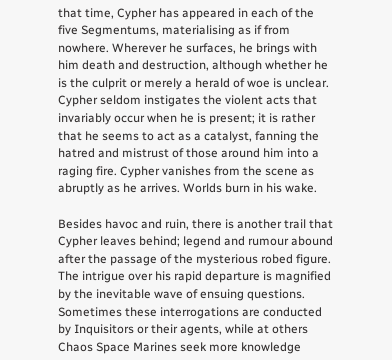that time, Cypher has appeared in each of the five Segmentums, materialising as if from nowhere. Wherever he surfaces, he brings with him death and destruction, although whether he is the culprit or merely a herald of woe is unclear. Cypher seldom instigates the violent acts that invariably occur when he is present; it is rather that he seems to act as a catalyst, fanning the hatred and mistrust of those around him into a raging fire. Cypher vanishes from the scene as abruptly as he arrives. Worlds burn in his wake.

Besides havoc and ruin, there is another trail that Cypher leaves behind; legend and rumour abound after the passage of the mysterious robed figure. The intrigue over his rapid departure is magnified by the inevitable wave of ensuing questions. Sometimes these interrogations are conducted by Inquisitors or their agents, while at others Chaos Space Marines seek more knowledge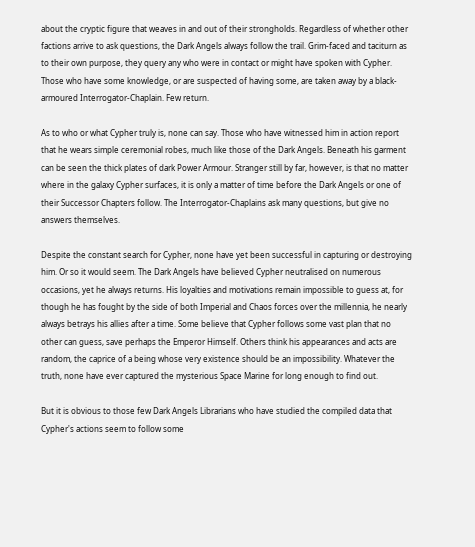about the cryptic figure that weaves in and out of their strongholds. Regardless of whether other factions arrive to ask questions, the Dark Angels always follow the trail. Grim-faced and taciturn as to their own purpose, they query any who were in contact or might have spoken with Cypher. Those who have some knowledge, or are suspected of having some, are taken away by a black-armoured Interrogator-Chaplain. Few return.

As to who or what Cypher truly is, none can say. Those who have witnessed him in action report that he wears simple ceremonial robes, much like those of the Dark Angels. Beneath his garment can be seen the thick plates of dark Power Armour. Stranger still by far, however, is that no matter where in the galaxy Cypher surfaces, it is only a matter of time before the Dark Angels or one of their Successor Chapters follow. The Interrogator-Chaplains ask many questions, but give no answers themselves.

Despite the constant search for Cypher, none have yet been successful in capturing or destroying him. Or so it would seem. The Dark Angels have believed Cypher neutralised on numerous occasions, yet he always returns. His loyalties and motivations remain impossible to guess at, for though he has fought by the side of both Imperial and Chaos forces over the millennia, he nearly always betrays his allies after a time. Some believe that Cypher follows some vast plan that no other can guess, save perhaps the Emperor Himself. Others think his appearances and acts are random, the caprice of a being whose very existence should be an impossibility. Whatever the truth, none have ever captured the mysterious Space Marine for long enough to find out.

But it is obvious to those few Dark Angels Librarians who have studied the compiled data that Cypher's actions seem to follow some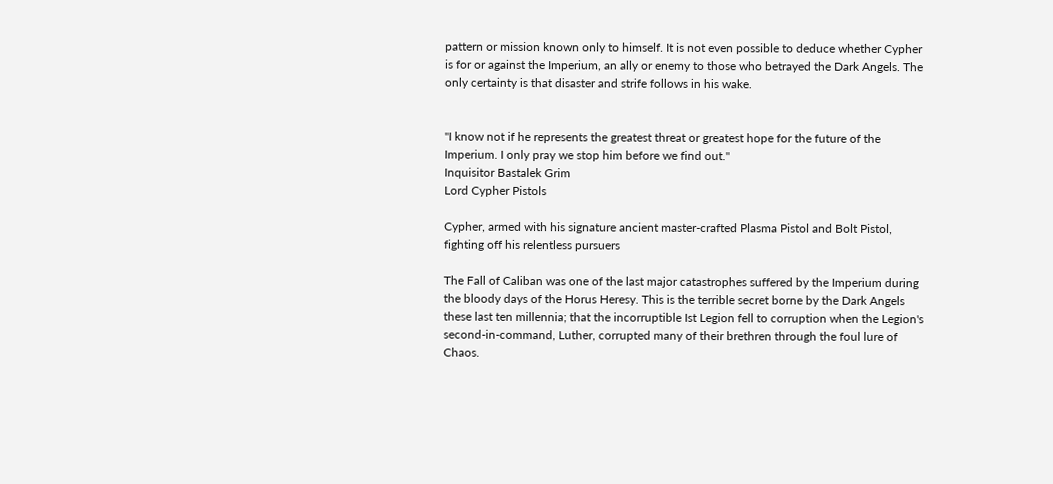pattern or mission known only to himself. It is not even possible to deduce whether Cypher is for or against the Imperium, an ally or enemy to those who betrayed the Dark Angels. The only certainty is that disaster and strife follows in his wake.


"I know not if he represents the greatest threat or greatest hope for the future of the Imperium. I only pray we stop him before we find out."
Inquisitor Bastalek Grim
Lord Cypher Pistols

Cypher, armed with his signature ancient master-crafted Plasma Pistol and Bolt Pistol, fighting off his relentless pursuers

The Fall of Caliban was one of the last major catastrophes suffered by the Imperium during the bloody days of the Horus Heresy. This is the terrible secret borne by the Dark Angels these last ten millennia; that the incorruptible Ist Legion fell to corruption when the Legion's second-in-command, Luther, corrupted many of their brethren through the foul lure of Chaos.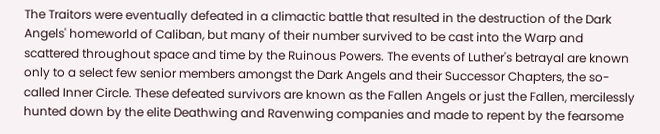The Traitors were eventually defeated in a climactic battle that resulted in the destruction of the Dark Angels' homeworld of Caliban, but many of their number survived to be cast into the Warp and scattered throughout space and time by the Ruinous Powers. The events of Luther's betrayal are known only to a select few senior members amongst the Dark Angels and their Successor Chapters, the so-called Inner Circle. These defeated survivors are known as the Fallen Angels or just the Fallen, mercilessly hunted down by the elite Deathwing and Ravenwing companies and made to repent by the fearsome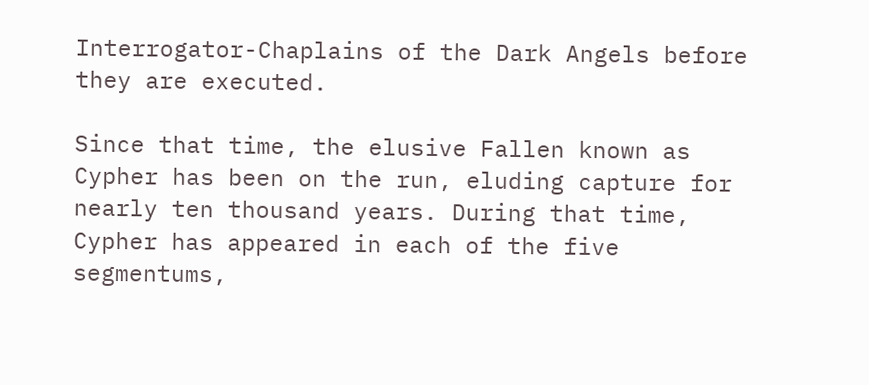Interrogator-Chaplains of the Dark Angels before they are executed.

Since that time, the elusive Fallen known as Cypher has been on the run, eluding capture for nearly ten thousand years. During that time, Cypher has appeared in each of the five segmentums,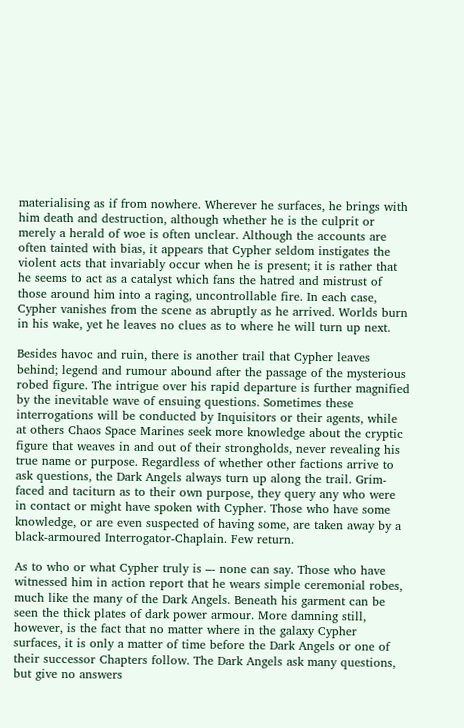materialising as if from nowhere. Wherever he surfaces, he brings with him death and destruction, although whether he is the culprit or merely a herald of woe is often unclear. Although the accounts are often tainted with bias, it appears that Cypher seldom instigates the violent acts that invariably occur when he is present; it is rather that he seems to act as a catalyst which fans the hatred and mistrust of those around him into a raging, uncontrollable fire. In each case, Cypher vanishes from the scene as abruptly as he arrived. Worlds burn in his wake, yet he leaves no clues as to where he will turn up next.

Besides havoc and ruin, there is another trail that Cypher leaves behind; legend and rumour abound after the passage of the mysterious robed figure. The intrigue over his rapid departure is further magnified by the inevitable wave of ensuing questions. Sometimes these interrogations will be conducted by Inquisitors or their agents, while at others Chaos Space Marines seek more knowledge about the cryptic figure that weaves in and out of their strongholds, never revealing his true name or purpose. Regardless of whether other factions arrive to ask questions, the Dark Angels always turn up along the trail. Grim-faced and taciturn as to their own purpose, they query any who were in contact or might have spoken with Cypher. Those who have some knowledge, or are even suspected of having some, are taken away by a black-armoured Interrogator-Chaplain. Few return.

As to who or what Cypher truly is –- none can say. Those who have witnessed him in action report that he wears simple ceremonial robes, much like the many of the Dark Angels. Beneath his garment can be seen the thick plates of dark power armour. More damning still, however, is the fact that no matter where in the galaxy Cypher surfaces, it is only a matter of time before the Dark Angels or one of their successor Chapters follow. The Dark Angels ask many questions, but give no answers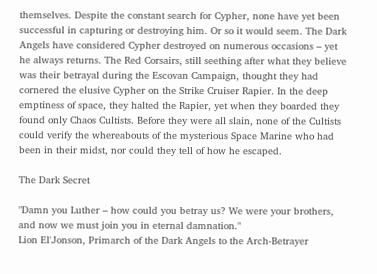themselves. Despite the constant search for Cypher, none have yet been successful in capturing or destroying him. Or so it would seem. The Dark Angels have considered Cypher destroyed on numerous occasions – yet he always returns. The Red Corsairs, still seething after what they believe was their betrayal during the Escovan Campaign, thought they had cornered the elusive Cypher on the Strike Cruiser Rapier. In the deep emptiness of space, they halted the Rapier, yet when they boarded they found only Chaos Cultists. Before they were all slain, none of the Cultists could verify the whereabouts of the mysterious Space Marine who had been in their midst, nor could they tell of how he escaped.

The Dark Secret

"Damn you Luther – how could you betray us? We were your brothers, and now we must join you in eternal damnation."
Lion El'Jonson, Primarch of the Dark Angels to the Arch-Betrayer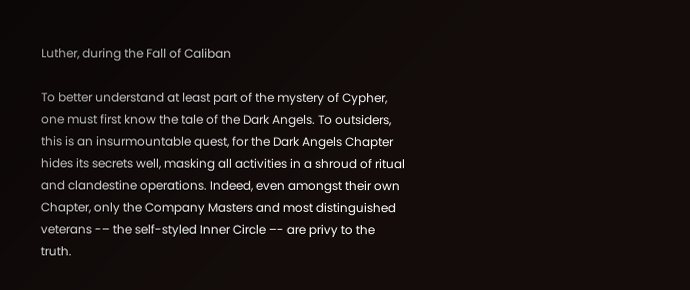Luther, during the Fall of Caliban

To better understand at least part of the mystery of Cypher, one must first know the tale of the Dark Angels. To outsiders, this is an insurmountable quest, for the Dark Angels Chapter hides its secrets well, masking all activities in a shroud of ritual and clandestine operations. Indeed, even amongst their own Chapter, only the Company Masters and most distinguished veterans -– the self-styled Inner Circle –- are privy to the truth.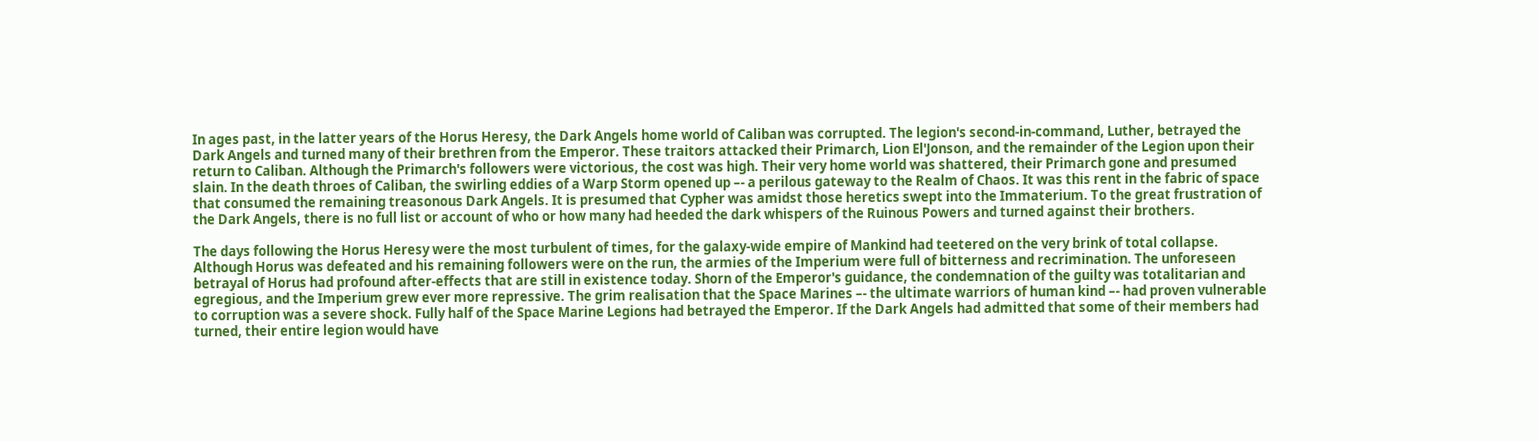In ages past, in the latter years of the Horus Heresy, the Dark Angels home world of Caliban was corrupted. The legion's second-in-command, Luther, betrayed the Dark Angels and turned many of their brethren from the Emperor. These traitors attacked their Primarch, Lion El'Jonson, and the remainder of the Legion upon their return to Caliban. Although the Primarch's followers were victorious, the cost was high. Their very home world was shattered, their Primarch gone and presumed slain. In the death throes of Caliban, the swirling eddies of a Warp Storm opened up –- a perilous gateway to the Realm of Chaos. It was this rent in the fabric of space that consumed the remaining treasonous Dark Angels. It is presumed that Cypher was amidst those heretics swept into the Immaterium. To the great frustration of the Dark Angels, there is no full list or account of who or how many had heeded the dark whispers of the Ruinous Powers and turned against their brothers.

The days following the Horus Heresy were the most turbulent of times, for the galaxy-wide empire of Mankind had teetered on the very brink of total collapse. Although Horus was defeated and his remaining followers were on the run, the armies of the Imperium were full of bitterness and recrimination. The unforeseen betrayal of Horus had profound after-effects that are still in existence today. Shorn of the Emperor's guidance, the condemnation of the guilty was totalitarian and egregious, and the Imperium grew ever more repressive. The grim realisation that the Space Marines –- the ultimate warriors of human kind –- had proven vulnerable to corruption was a severe shock. Fully half of the Space Marine Legions had betrayed the Emperor. If the Dark Angels had admitted that some of their members had turned, their entire legion would have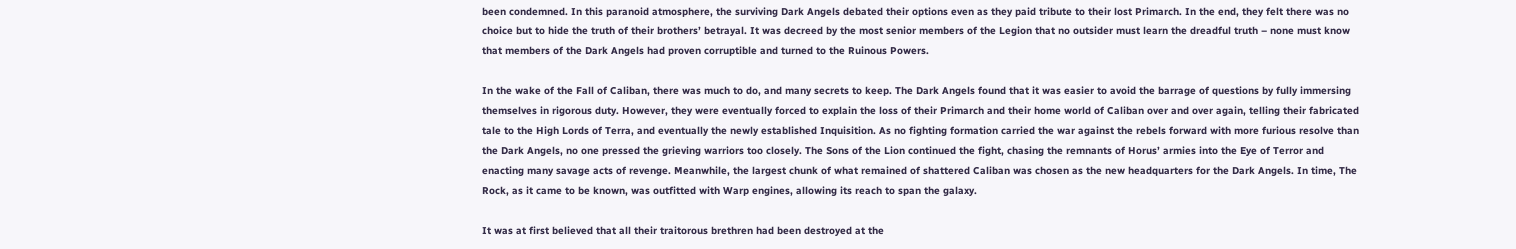been condemned. In this paranoid atmosphere, the surviving Dark Angels debated their options even as they paid tribute to their lost Primarch. In the end, they felt there was no choice but to hide the truth of their brothers’ betrayal. It was decreed by the most senior members of the Legion that no outsider must learn the dreadful truth – none must know that members of the Dark Angels had proven corruptible and turned to the Ruinous Powers.

In the wake of the Fall of Caliban, there was much to do, and many secrets to keep. The Dark Angels found that it was easier to avoid the barrage of questions by fully immersing themselves in rigorous duty. However, they were eventually forced to explain the loss of their Primarch and their home world of Caliban over and over again, telling their fabricated tale to the High Lords of Terra, and eventually the newly established Inquisition. As no fighting formation carried the war against the rebels forward with more furious resolve than the Dark Angels, no one pressed the grieving warriors too closely. The Sons of the Lion continued the fight, chasing the remnants of Horus’ armies into the Eye of Terror and enacting many savage acts of revenge. Meanwhile, the largest chunk of what remained of shattered Caliban was chosen as the new headquarters for the Dark Angels. In time, The Rock, as it came to be known, was outfitted with Warp engines, allowing its reach to span the galaxy.

It was at first believed that all their traitorous brethren had been destroyed at the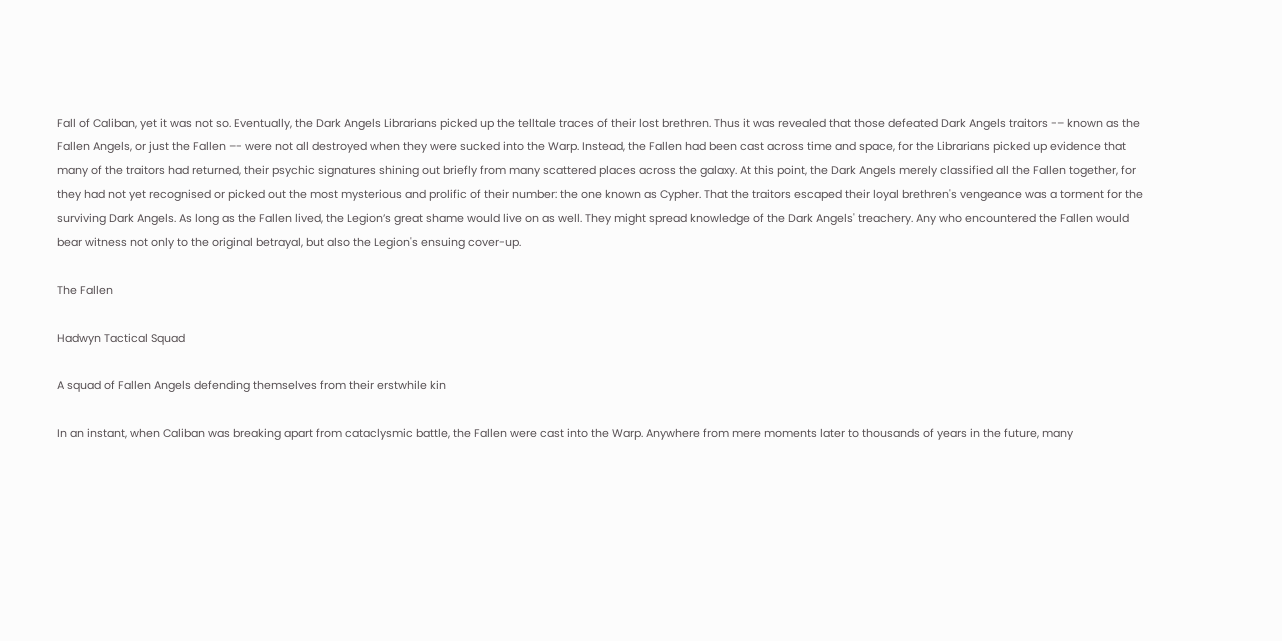Fall of Caliban, yet it was not so. Eventually, the Dark Angels Librarians picked up the telltale traces of their lost brethren. Thus it was revealed that those defeated Dark Angels traitors -– known as the Fallen Angels, or just the Fallen –- were not all destroyed when they were sucked into the Warp. Instead, the Fallen had been cast across time and space, for the Librarians picked up evidence that many of the traitors had returned, their psychic signatures shining out briefly from many scattered places across the galaxy. At this point, the Dark Angels merely classified all the Fallen together, for they had not yet recognised or picked out the most mysterious and prolific of their number: the one known as Cypher. That the traitors escaped their loyal brethren's vengeance was a torment for the surviving Dark Angels. As long as the Fallen lived, the Legion’s great shame would live on as well. They might spread knowledge of the Dark Angels' treachery. Any who encountered the Fallen would bear witness not only to the original betrayal, but also the Legion's ensuing cover-up.

The Fallen

Hadwyn Tactical Squad

A squad of Fallen Angels defending themselves from their erstwhile kin

In an instant, when Caliban was breaking apart from cataclysmic battle, the Fallen were cast into the Warp. Anywhere from mere moments later to thousands of years in the future, many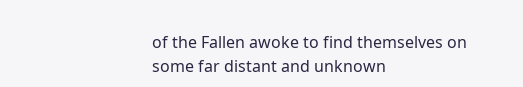of the Fallen awoke to find themselves on some far distant and unknown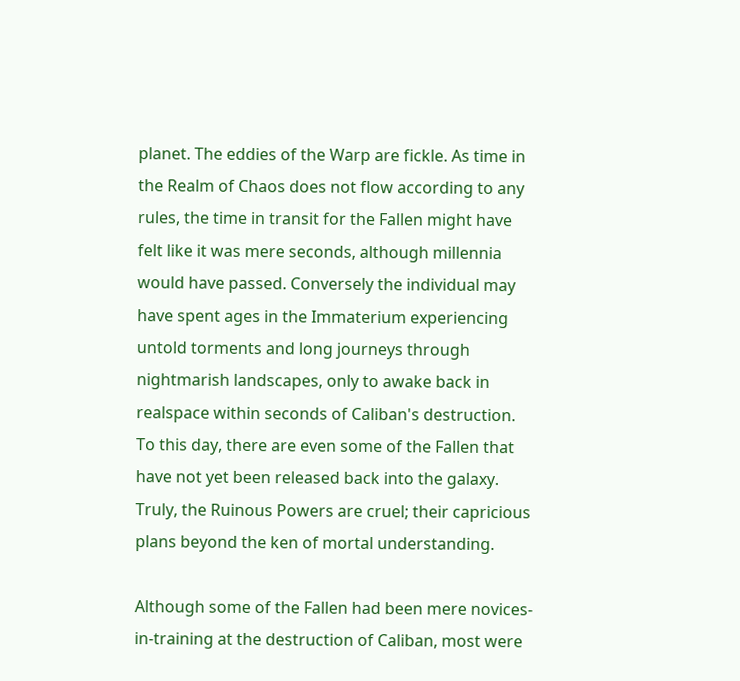planet. The eddies of the Warp are fickle. As time in the Realm of Chaos does not flow according to any rules, the time in transit for the Fallen might have felt like it was mere seconds, although millennia would have passed. Conversely the individual may have spent ages in the Immaterium experiencing untold torments and long journeys through nightmarish landscapes, only to awake back in realspace within seconds of Caliban's destruction. To this day, there are even some of the Fallen that have not yet been released back into the galaxy. Truly, the Ruinous Powers are cruel; their capricious plans beyond the ken of mortal understanding.

Although some of the Fallen had been mere novices-in-training at the destruction of Caliban, most were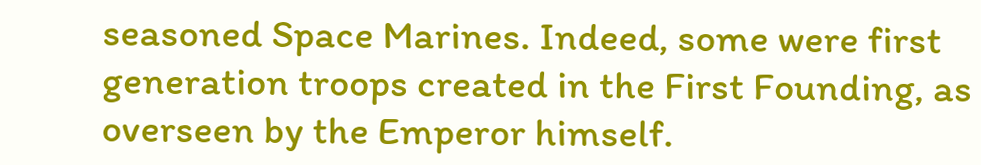seasoned Space Marines. Indeed, some were first generation troops created in the First Founding, as overseen by the Emperor himself.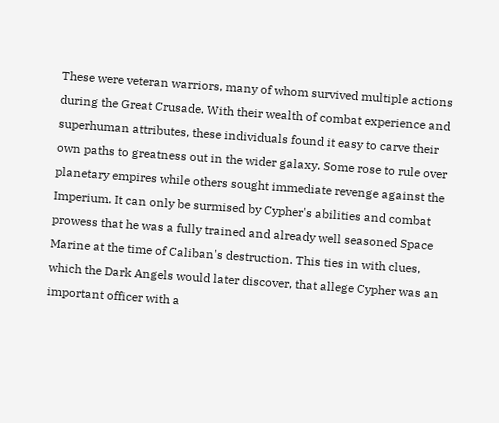These were veteran warriors, many of whom survived multiple actions during the Great Crusade. With their wealth of combat experience and superhuman attributes, these individuals found it easy to carve their own paths to greatness out in the wider galaxy. Some rose to rule over planetary empires while others sought immediate revenge against the Imperium. It can only be surmised by Cypher's abilities and combat prowess that he was a fully trained and already well seasoned Space Marine at the time of Caliban's destruction. This ties in with clues, which the Dark Angels would later discover, that allege Cypher was an important officer with a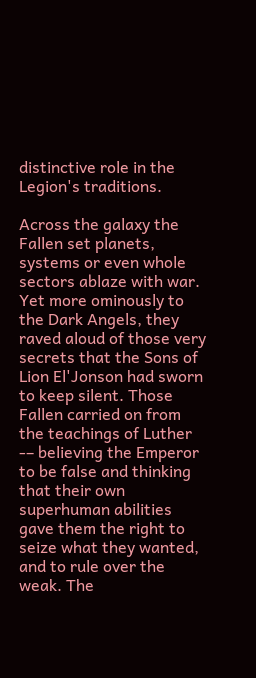distinctive role in the Legion's traditions.

Across the galaxy the Fallen set planets, systems or even whole sectors ablaze with war. Yet more ominously to the Dark Angels, they raved aloud of those very secrets that the Sons of Lion El'Jonson had sworn to keep silent. Those Fallen carried on from the teachings of Luther -– believing the Emperor to be false and thinking that their own superhuman abilities gave them the right to seize what they wanted, and to rule over the weak. The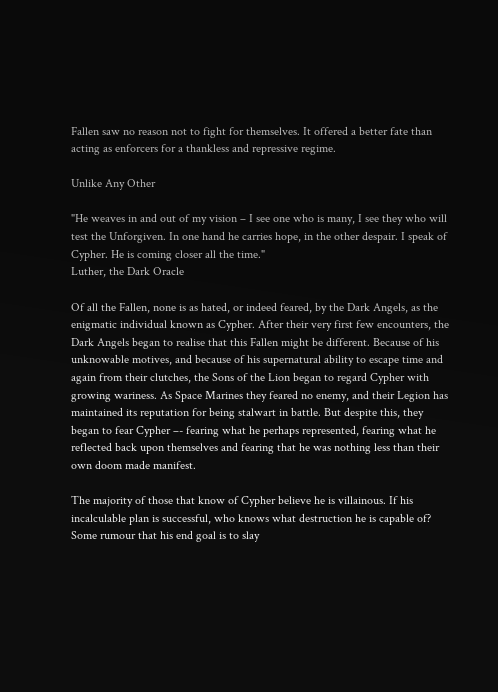Fallen saw no reason not to fight for themselves. It offered a better fate than acting as enforcers for a thankless and repressive regime.

Unlike Any Other

"He weaves in and out of my vision – I see one who is many, I see they who will test the Unforgiven. In one hand he carries hope, in the other despair. I speak of Cypher. He is coming closer all the time."
Luther, the Dark Oracle

Of all the Fallen, none is as hated, or indeed feared, by the Dark Angels, as the enigmatic individual known as Cypher. After their very first few encounters, the Dark Angels began to realise that this Fallen might be different. Because of his unknowable motives, and because of his supernatural ability to escape time and again from their clutches, the Sons of the Lion began to regard Cypher with growing wariness. As Space Marines they feared no enemy, and their Legion has maintained its reputation for being stalwart in battle. But despite this, they began to fear Cypher –- fearing what he perhaps represented, fearing what he reflected back upon themselves and fearing that he was nothing less than their own doom made manifest.

The majority of those that know of Cypher believe he is villainous. If his incalculable plan is successful, who knows what destruction he is capable of? Some rumour that his end goal is to slay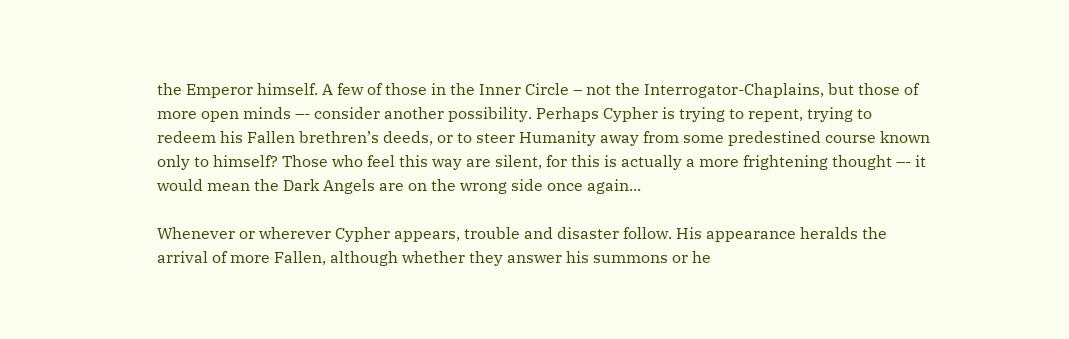the Emperor himself. A few of those in the Inner Circle – not the Interrogator-Chaplains, but those of more open minds –- consider another possibility. Perhaps Cypher is trying to repent, trying to redeem his Fallen brethren’s deeds, or to steer Humanity away from some predestined course known only to himself? Those who feel this way are silent, for this is actually a more frightening thought –- it would mean the Dark Angels are on the wrong side once again...

Whenever or wherever Cypher appears, trouble and disaster follow. His appearance heralds the arrival of more Fallen, although whether they answer his summons or he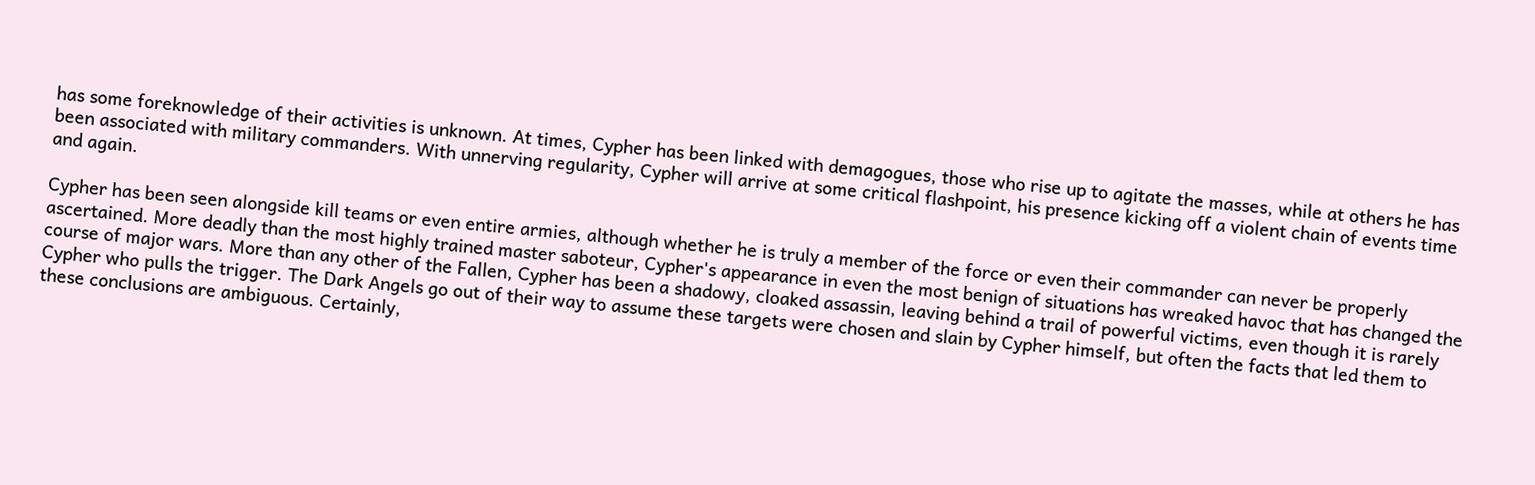has some foreknowledge of their activities is unknown. At times, Cypher has been linked with demagogues, those who rise up to agitate the masses, while at others he has been associated with military commanders. With unnerving regularity, Cypher will arrive at some critical flashpoint, his presence kicking off a violent chain of events time and again.

Cypher has been seen alongside kill teams or even entire armies, although whether he is truly a member of the force or even their commander can never be properly ascertained. More deadly than the most highly trained master saboteur, Cypher's appearance in even the most benign of situations has wreaked havoc that has changed the course of major wars. More than any other of the Fallen, Cypher has been a shadowy, cloaked assassin, leaving behind a trail of powerful victims, even though it is rarely Cypher who pulls the trigger. The Dark Angels go out of their way to assume these targets were chosen and slain by Cypher himself, but often the facts that led them to these conclusions are ambiguous. Certainly,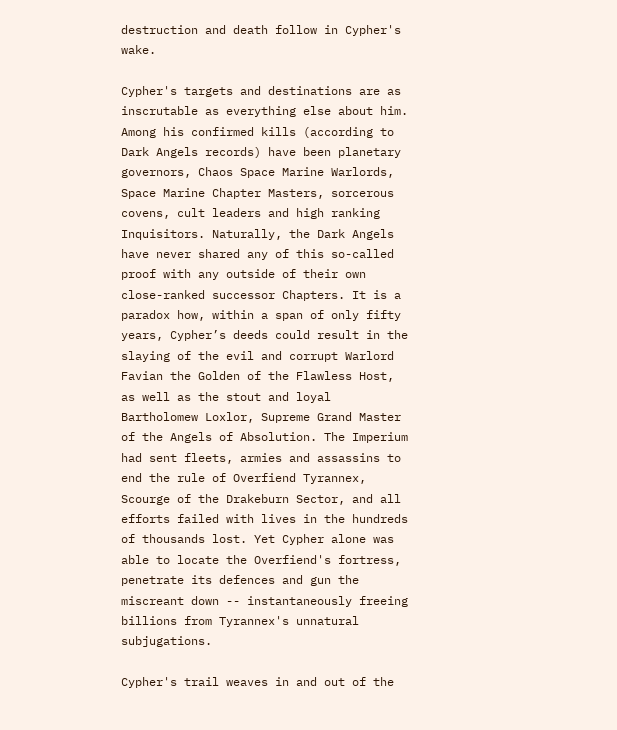destruction and death follow in Cypher's wake.

Cypher's targets and destinations are as inscrutable as everything else about him. Among his confirmed kills (according to Dark Angels records) have been planetary governors, Chaos Space Marine Warlords, Space Marine Chapter Masters, sorcerous covens, cult leaders and high ranking Inquisitors. Naturally, the Dark Angels have never shared any of this so-called proof with any outside of their own close-ranked successor Chapters. It is a paradox how, within a span of only fifty years, Cypher’s deeds could result in the slaying of the evil and corrupt Warlord Favian the Golden of the Flawless Host, as well as the stout and loyal Bartholomew Loxlor, Supreme Grand Master of the Angels of Absolution. The Imperium had sent fleets, armies and assassins to end the rule of Overfiend Tyrannex, Scourge of the Drakeburn Sector, and all efforts failed with lives in the hundreds of thousands lost. Yet Cypher alone was able to locate the Overfiend's fortress, penetrate its defences and gun the miscreant down -- instantaneously freeing billions from Tyrannex's unnatural subjugations.

Cypher's trail weaves in and out of the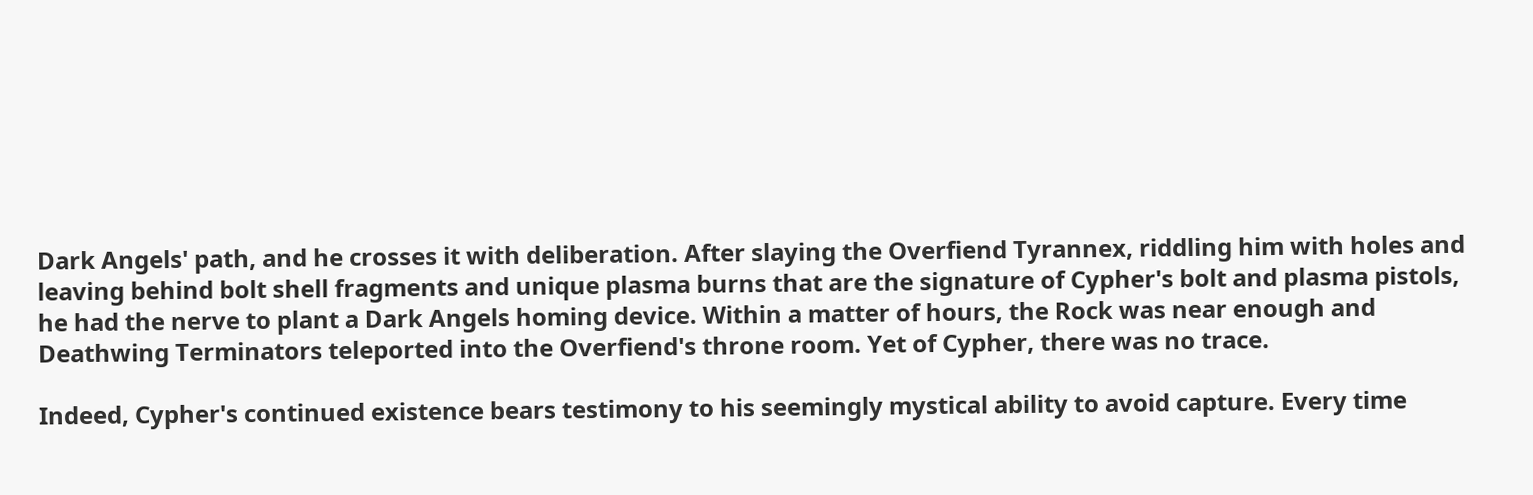Dark Angels' path, and he crosses it with deliberation. After slaying the Overfiend Tyrannex, riddling him with holes and leaving behind bolt shell fragments and unique plasma burns that are the signature of Cypher's bolt and plasma pistols, he had the nerve to plant a Dark Angels homing device. Within a matter of hours, the Rock was near enough and Deathwing Terminators teleported into the Overfiend's throne room. Yet of Cypher, there was no trace.

Indeed, Cypher's continued existence bears testimony to his seemingly mystical ability to avoid capture. Every time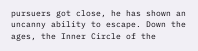pursuers got close, he has shown an uncanny ability to escape. Down the ages, the Inner Circle of the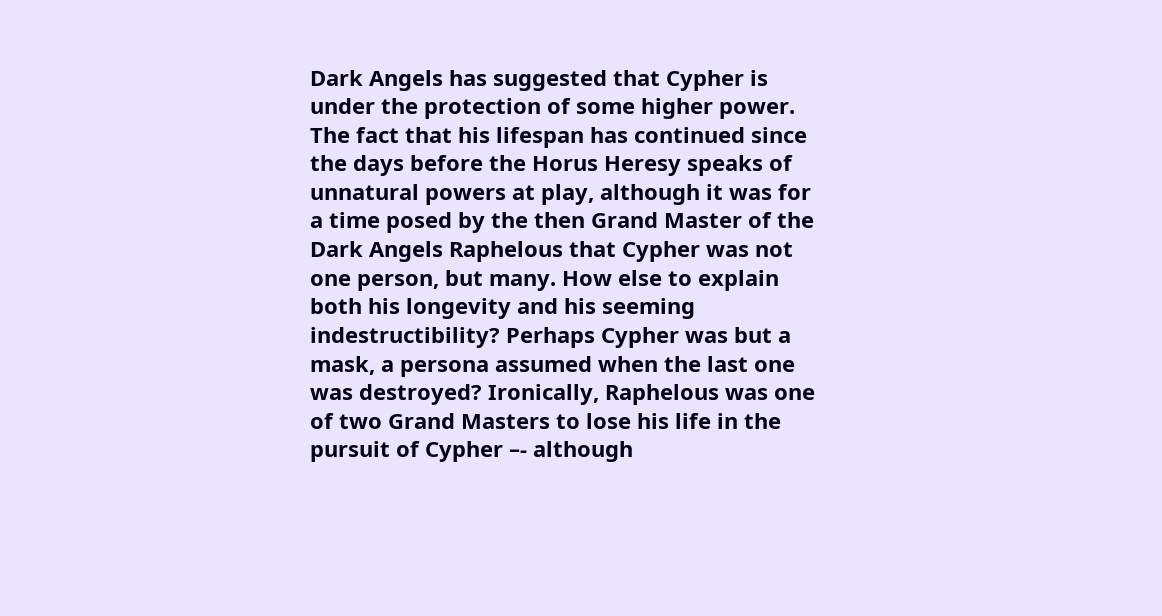Dark Angels has suggested that Cypher is under the protection of some higher power. The fact that his lifespan has continued since the days before the Horus Heresy speaks of unnatural powers at play, although it was for a time posed by the then Grand Master of the Dark Angels Raphelous that Cypher was not one person, but many. How else to explain both his longevity and his seeming indestructibility? Perhaps Cypher was but a mask, a persona assumed when the last one was destroyed? Ironically, Raphelous was one of two Grand Masters to lose his life in the pursuit of Cypher –- although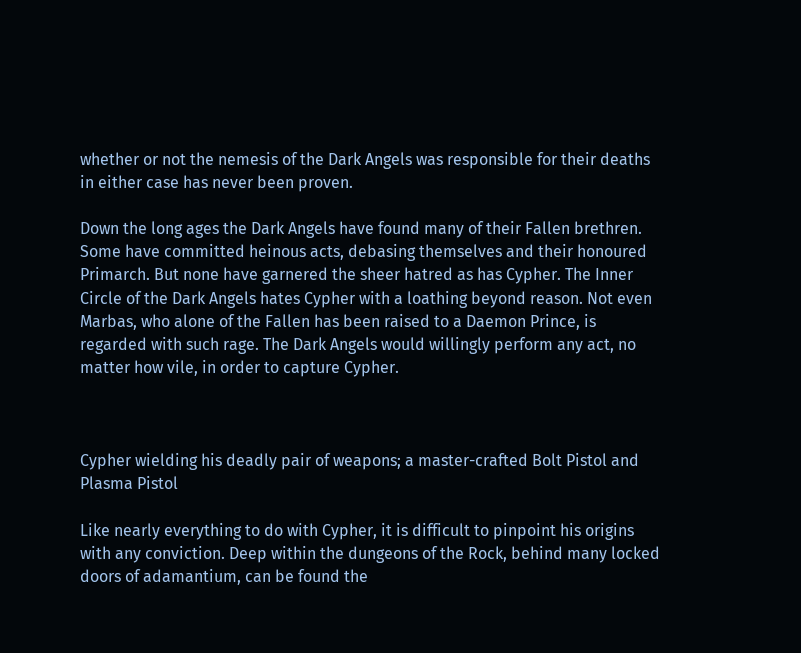whether or not the nemesis of the Dark Angels was responsible for their deaths in either case has never been proven.

Down the long ages the Dark Angels have found many of their Fallen brethren. Some have committed heinous acts, debasing themselves and their honoured Primarch. But none have garnered the sheer hatred as has Cypher. The Inner Circle of the Dark Angels hates Cypher with a loathing beyond reason. Not even Marbas, who alone of the Fallen has been raised to a Daemon Prince, is regarded with such rage. The Dark Angels would willingly perform any act, no matter how vile, in order to capture Cypher.



Cypher wielding his deadly pair of weapons; a master-crafted Bolt Pistol and Plasma Pistol

Like nearly everything to do with Cypher, it is difficult to pinpoint his origins with any conviction. Deep within the dungeons of the Rock, behind many locked doors of adamantium, can be found the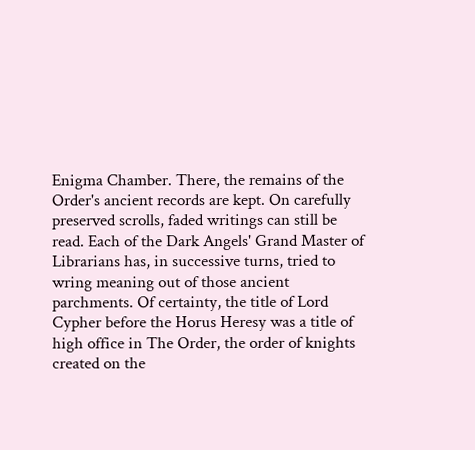Enigma Chamber. There, the remains of the Order's ancient records are kept. On carefully preserved scrolls, faded writings can still be read. Each of the Dark Angels' Grand Master of Librarians has, in successive turns, tried to wring meaning out of those ancient parchments. Of certainty, the title of Lord Cypher before the Horus Heresy was a title of high office in The Order, the order of knights created on the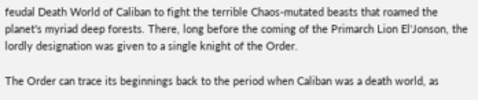feudal Death World of Caliban to fight the terrible Chaos-mutated beasts that roamed the planet's myriad deep forests. There, long before the coming of the Primarch Lion El'Jonson, the lordly designation was given to a single knight of the Order.

The Order can trace its beginnings back to the period when Caliban was a death world, as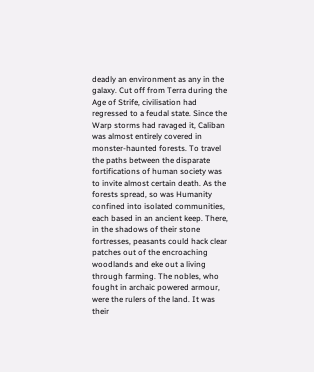deadly an environment as any in the galaxy. Cut off from Terra during the Age of Strife, civilisation had regressed to a feudal state. Since the Warp storms had ravaged it, Caliban was almost entirely covered in monster-haunted forests. To travel the paths between the disparate fortifications of human society was to invite almost certain death. As the forests spread, so was Humanity confined into isolated communities, each based in an ancient keep. There, in the shadows of their stone fortresses, peasants could hack clear patches out of the encroaching woodlands and eke out a living through farming. The nobles, who fought in archaic powered armour, were the rulers of the land. It was their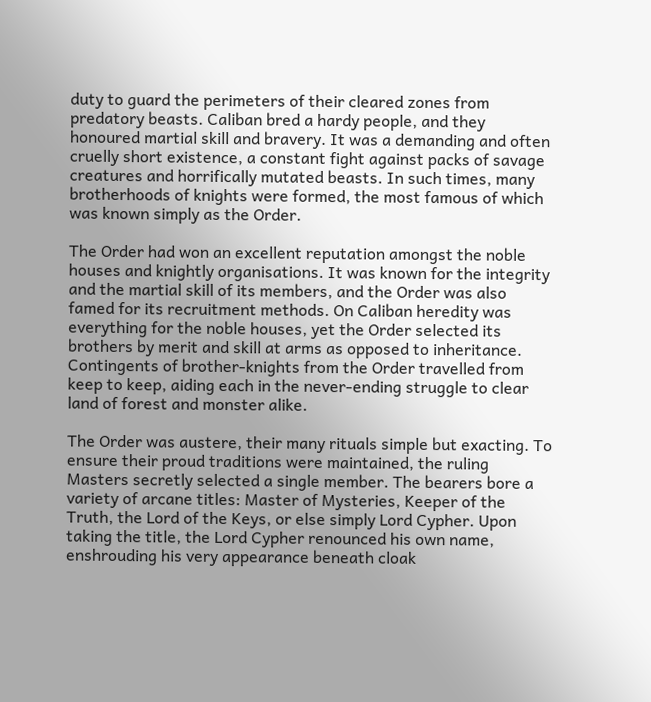duty to guard the perimeters of their cleared zones from predatory beasts. Caliban bred a hardy people, and they honoured martial skill and bravery. It was a demanding and often cruelly short existence, a constant fight against packs of savage creatures and horrifically mutated beasts. In such times, many brotherhoods of knights were formed, the most famous of which was known simply as the Order.

The Order had won an excellent reputation amongst the noble houses and knightly organisations. It was known for the integrity and the martial skill of its members, and the Order was also famed for its recruitment methods. On Caliban heredity was everything for the noble houses, yet the Order selected its brothers by merit and skill at arms as opposed to inheritance. Contingents of brother-knights from the Order travelled from keep to keep, aiding each in the never-ending struggle to clear land of forest and monster alike.

The Order was austere, their many rituals simple but exacting. To ensure their proud traditions were maintained, the ruling Masters secretly selected a single member. The bearers bore a variety of arcane titles: Master of Mysteries, Keeper of the Truth, the Lord of the Keys, or else simply Lord Cypher. Upon taking the title, the Lord Cypher renounced his own name, enshrouding his very appearance beneath cloak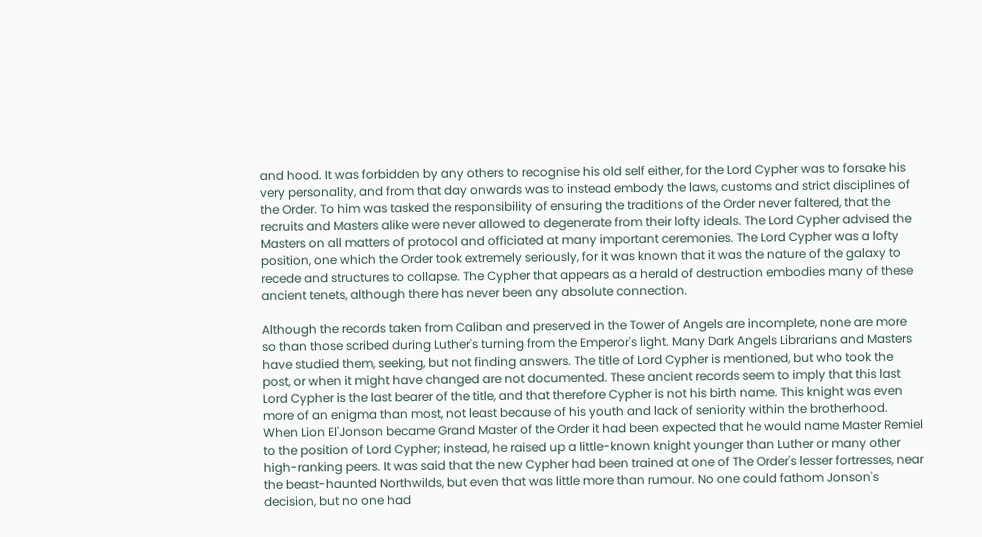and hood. It was forbidden by any others to recognise his old self either, for the Lord Cypher was to forsake his very personality, and from that day onwards was to instead embody the laws, customs and strict disciplines of the Order. To him was tasked the responsibility of ensuring the traditions of the Order never faltered, that the recruits and Masters alike were never allowed to degenerate from their lofty ideals. The Lord Cypher advised the Masters on all matters of protocol and officiated at many important ceremonies. The Lord Cypher was a lofty position, one which the Order took extremely seriously, for it was known that it was the nature of the galaxy to recede and structures to collapse. The Cypher that appears as a herald of destruction embodies many of these ancient tenets, although there has never been any absolute connection.

Although the records taken from Caliban and preserved in the Tower of Angels are incomplete, none are more so than those scribed during Luther's turning from the Emperor's light. Many Dark Angels Librarians and Masters have studied them, seeking, but not finding answers. The title of Lord Cypher is mentioned, but who took the post, or when it might have changed are not documented. These ancient records seem to imply that this last Lord Cypher is the last bearer of the title, and that therefore Cypher is not his birth name. This knight was even more of an enigma than most, not least because of his youth and lack of seniority within the brotherhood. When Lion El'Jonson became Grand Master of the Order it had been expected that he would name Master Remiel to the position of Lord Cypher; instead, he raised up a little-known knight younger than Luther or many other high-ranking peers. It was said that the new Cypher had been trained at one of The Order's lesser fortresses, near the beast-haunted Northwilds, but even that was little more than rumour. No one could fathom Jonson's decision, but no one had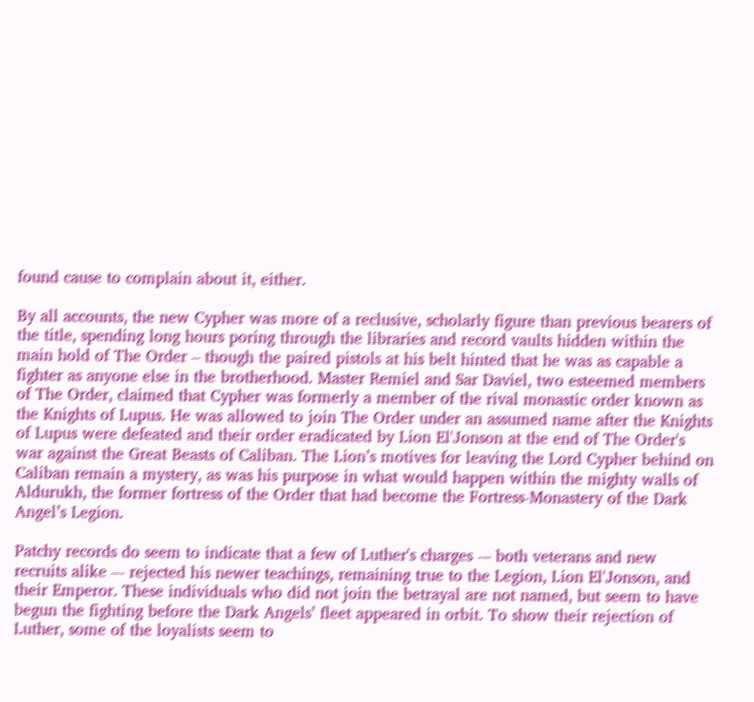found cause to complain about it, either.

By all accounts, the new Cypher was more of a reclusive, scholarly figure than previous bearers of the title, spending long hours poring through the libraries and record vaults hidden within the main hold of The Order – though the paired pistols at his belt hinted that he was as capable a fighter as anyone else in the brotherhood. Master Remiel and Sar Daviel, two esteemed members of The Order, claimed that Cypher was formerly a member of the rival monastic order known as the Knights of Lupus. He was allowed to join The Order under an assumed name after the Knights of Lupus were defeated and their order eradicated by Lion El'Jonson at the end of The Order's war against the Great Beasts of Caliban. The Lion’s motives for leaving the Lord Cypher behind on Caliban remain a mystery, as was his purpose in what would happen within the mighty walls of Aldurukh, the former fortress of the Order that had become the Fortress-Monastery of the Dark Angel’s Legion.

Patchy records do seem to indicate that a few of Luther's charges -– both veterans and new recruits alike –- rejected his newer teachings, remaining true to the Legion, Lion El'Jonson, and their Emperor. These individuals who did not join the betrayal are not named, but seem to have begun the fighting before the Dark Angels’ fleet appeared in orbit. To show their rejection of Luther, some of the loyalists seem to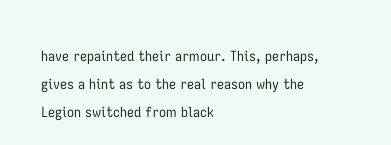have repainted their armour. This, perhaps, gives a hint as to the real reason why the Legion switched from black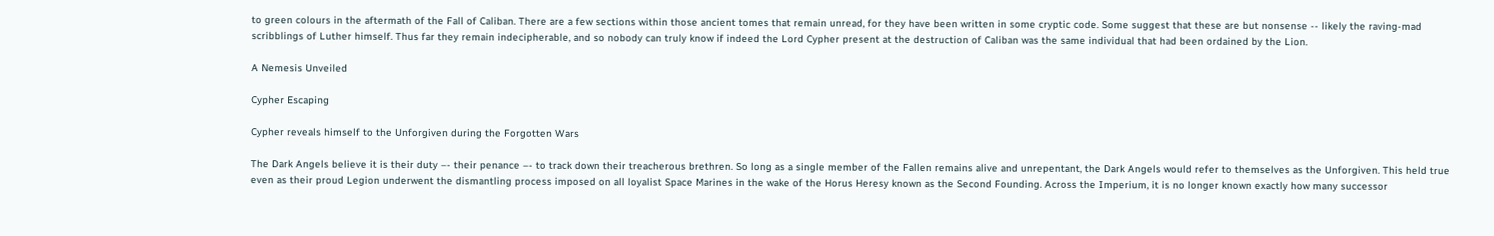to green colours in the aftermath of the Fall of Caliban. There are a few sections within those ancient tomes that remain unread, for they have been written in some cryptic code. Some suggest that these are but nonsense -- likely the raving-mad scribblings of Luther himself. Thus far they remain indecipherable, and so nobody can truly know if indeed the Lord Cypher present at the destruction of Caliban was the same individual that had been ordained by the Lion.

A Nemesis Unveiled

Cypher Escaping

Cypher reveals himself to the Unforgiven during the Forgotten Wars

The Dark Angels believe it is their duty –- their penance –- to track down their treacherous brethren. So long as a single member of the Fallen remains alive and unrepentant, the Dark Angels would refer to themselves as the Unforgiven. This held true even as their proud Legion underwent the dismantling process imposed on all loyalist Space Marines in the wake of the Horus Heresy known as the Second Founding. Across the Imperium, it is no longer known exactly how many successor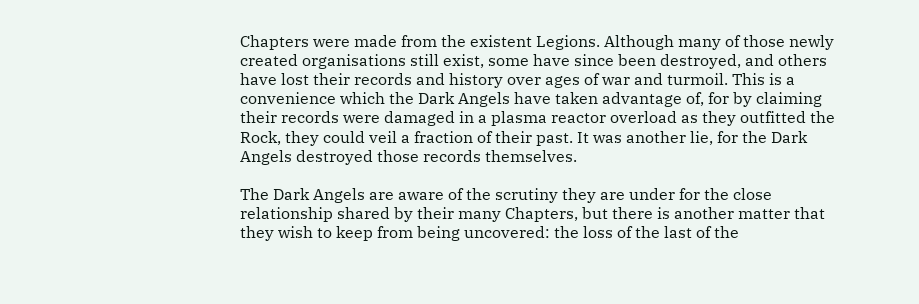Chapters were made from the existent Legions. Although many of those newly created organisations still exist, some have since been destroyed, and others have lost their records and history over ages of war and turmoil. This is a convenience which the Dark Angels have taken advantage of, for by claiming their records were damaged in a plasma reactor overload as they outfitted the Rock, they could veil a fraction of their past. It was another lie, for the Dark Angels destroyed those records themselves.

The Dark Angels are aware of the scrutiny they are under for the close relationship shared by their many Chapters, but there is another matter that they wish to keep from being uncovered: the loss of the last of the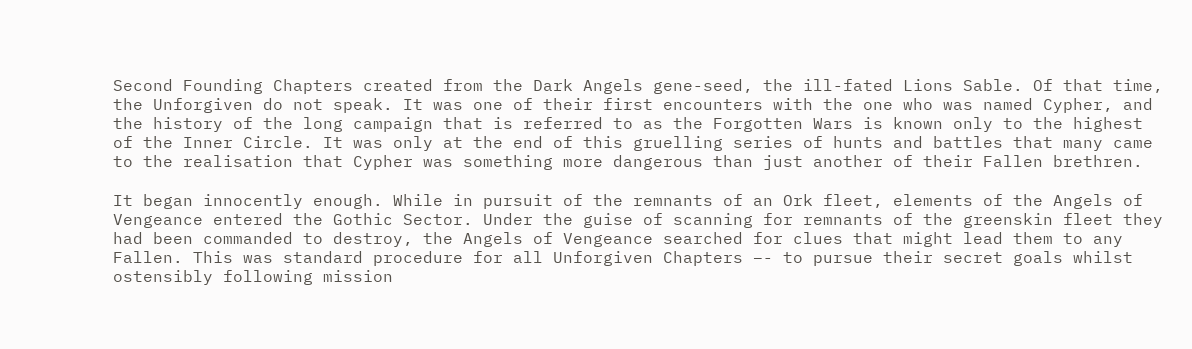Second Founding Chapters created from the Dark Angels gene-seed, the ill-fated Lions Sable. Of that time, the Unforgiven do not speak. It was one of their first encounters with the one who was named Cypher, and the history of the long campaign that is referred to as the Forgotten Wars is known only to the highest of the Inner Circle. It was only at the end of this gruelling series of hunts and battles that many came to the realisation that Cypher was something more dangerous than just another of their Fallen brethren.

It began innocently enough. While in pursuit of the remnants of an Ork fleet, elements of the Angels of Vengeance entered the Gothic Sector. Under the guise of scanning for remnants of the greenskin fleet they had been commanded to destroy, the Angels of Vengeance searched for clues that might lead them to any Fallen. This was standard procedure for all Unforgiven Chapters –- to pursue their secret goals whilst ostensibly following mission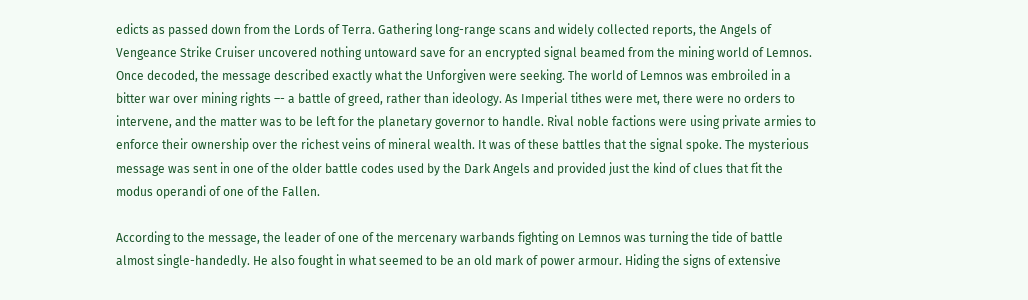edicts as passed down from the Lords of Terra. Gathering long-range scans and widely collected reports, the Angels of Vengeance Strike Cruiser uncovered nothing untoward save for an encrypted signal beamed from the mining world of Lemnos. Once decoded, the message described exactly what the Unforgiven were seeking. The world of Lemnos was embroiled in a bitter war over mining rights –- a battle of greed, rather than ideology. As Imperial tithes were met, there were no orders to intervene, and the matter was to be left for the planetary governor to handle. Rival noble factions were using private armies to enforce their ownership over the richest veins of mineral wealth. It was of these battles that the signal spoke. The mysterious message was sent in one of the older battle codes used by the Dark Angels and provided just the kind of clues that fit the modus operandi of one of the Fallen.

According to the message, the leader of one of the mercenary warbands fighting on Lemnos was turning the tide of battle almost single-handedly. He also fought in what seemed to be an old mark of power armour. Hiding the signs of extensive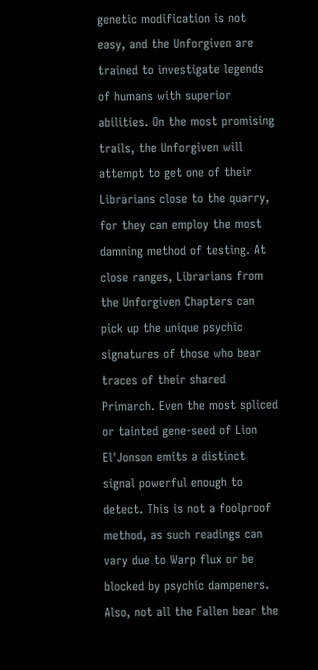genetic modification is not easy, and the Unforgiven are trained to investigate legends of humans with superior abilities. On the most promising trails, the Unforgiven will attempt to get one of their Librarians close to the quarry, for they can employ the most damning method of testing. At close ranges, Librarians from the Unforgiven Chapters can pick up the unique psychic signatures of those who bear traces of their shared Primarch. Even the most spliced or tainted gene-seed of Lion El'Jonson emits a distinct signal powerful enough to detect. This is not a foolproof method, as such readings can vary due to Warp flux or be blocked by psychic dampeners. Also, not all the Fallen bear the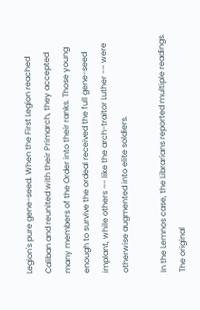Legion's pure gene-seed. When the First Legion reached Caliban and reunited with their Primarch, they accepted many members of the Order into their ranks. Those young enough to survive the ordeal received the full gene-seed implant, while others –- like the arch-traitor Luther -– were otherwise augmented into elite soldiers.

In the Lemnos case, the Librarians reported multiple readings. The original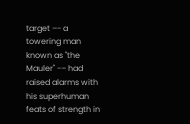target –- a towering man known as "the Mauler" -– had raised alarms with his superhuman feats of strength in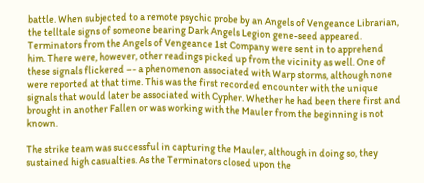battle. When subjected to a remote psychic probe by an Angels of Vengeance Librarian, the telltale signs of someone bearing Dark Angels Legion gene-seed appeared. Terminators from the Angels of Vengeance 1st Company were sent in to apprehend him. There were, however, other readings picked up from the vicinity as well. One of these signals flickered –- a phenomenon associated with Warp storms, although none were reported at that time. This was the first recorded encounter with the unique signals that would later be associated with Cypher. Whether he had been there first and brought in another Fallen or was working with the Mauler from the beginning is not known.

The strike team was successful in capturing the Mauler, although in doing so, they sustained high casualties. As the Terminators closed upon the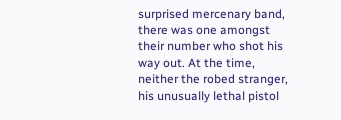surprised mercenary band, there was one amongst their number who shot his way out. At the time, neither the robed stranger, his unusually lethal pistol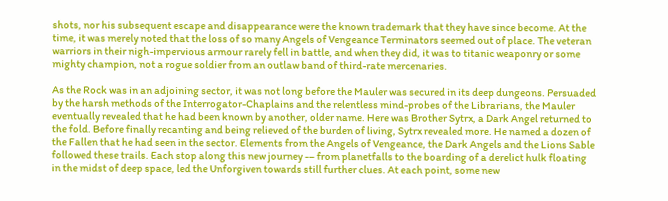shots, nor his subsequent escape and disappearance were the known trademark that they have since become. At the time, it was merely noted that the loss of so many Angels of Vengeance Terminators seemed out of place. The veteran warriors in their nigh-impervious armour rarely fell in battle, and when they did, it was to titanic weaponry or some mighty champion, not a rogue soldier from an outlaw band of third-rate mercenaries.

As the Rock was in an adjoining sector, it was not long before the Mauler was secured in its deep dungeons. Persuaded by the harsh methods of the Interrogator-Chaplains and the relentless mind-probes of the Librarians, the Mauler eventually revealed that he had been known by another, older name. Here was Brother Sytrx, a Dark Angel returned to the fold. Before finally recanting and being relieved of the burden of living, Sytrx revealed more. He named a dozen of the Fallen that he had seen in the sector. Elements from the Angels of Vengeance, the Dark Angels and the Lions Sable followed these trails. Each stop along this new journey -– from planetfalls to the boarding of a derelict hulk floating in the midst of deep space, led the Unforgiven towards still further clues. At each point, some new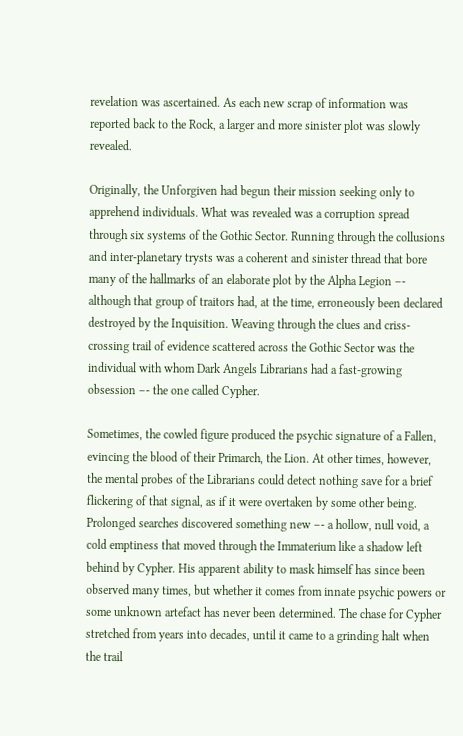revelation was ascertained. As each new scrap of information was reported back to the Rock, a larger and more sinister plot was slowly revealed.

Originally, the Unforgiven had begun their mission seeking only to apprehend individuals. What was revealed was a corruption spread through six systems of the Gothic Sector. Running through the collusions and inter-planetary trysts was a coherent and sinister thread that bore many of the hallmarks of an elaborate plot by the Alpha Legion –- although that group of traitors had, at the time, erroneously been declared destroyed by the Inquisition. Weaving through the clues and criss-crossing trail of evidence scattered across the Gothic Sector was the individual with whom Dark Angels Librarians had a fast-growing obsession –- the one called Cypher.

Sometimes, the cowled figure produced the psychic signature of a Fallen, evincing the blood of their Primarch, the Lion. At other times, however, the mental probes of the Librarians could detect nothing save for a brief flickering of that signal, as if it were overtaken by some other being. Prolonged searches discovered something new –- a hollow, null void, a cold emptiness that moved through the Immaterium like a shadow left behind by Cypher. His apparent ability to mask himself has since been observed many times, but whether it comes from innate psychic powers or some unknown artefact has never been determined. The chase for Cypher stretched from years into decades, until it came to a grinding halt when the trail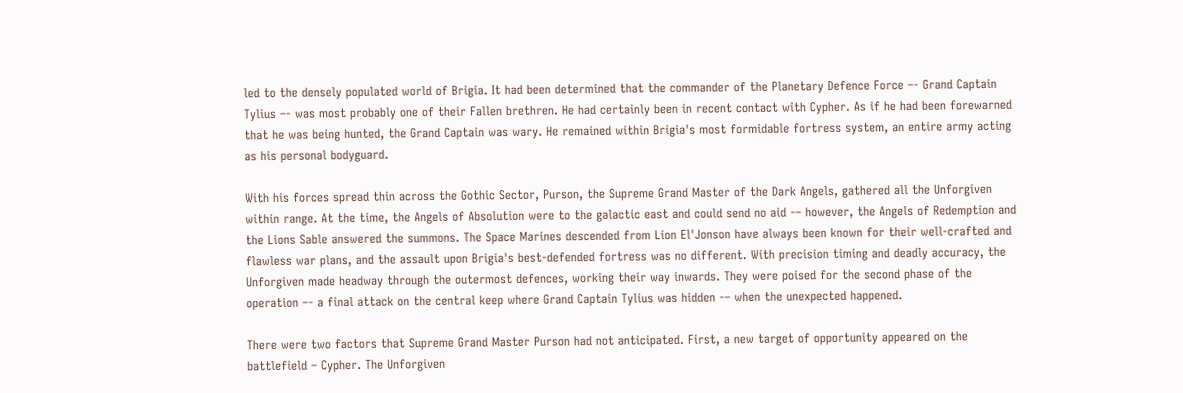led to the densely populated world of Brigia. It had been determined that the commander of the Planetary Defence Force –- Grand Captain Tylius –- was most probably one of their Fallen brethren. He had certainly been in recent contact with Cypher. As if he had been forewarned that he was being hunted, the Grand Captain was wary. He remained within Brigia's most formidable fortress system, an entire army acting as his personal bodyguard.

With his forces spread thin across the Gothic Sector, Purson, the Supreme Grand Master of the Dark Angels, gathered all the Unforgiven within range. At the time, the Angels of Absolution were to the galactic east and could send no aid -– however, the Angels of Redemption and the Lions Sable answered the summons. The Space Marines descended from Lion El'Jonson have always been known for their well-crafted and flawless war plans, and the assault upon Brigia's best-defended fortress was no different. With precision timing and deadly accuracy, the Unforgiven made headway through the outermost defences, working their way inwards. They were poised for the second phase of the operation –- a final attack on the central keep where Grand Captain Tylius was hidden -– when the unexpected happened.

There were two factors that Supreme Grand Master Purson had not anticipated. First, a new target of opportunity appeared on the battlefield – Cypher. The Unforgiven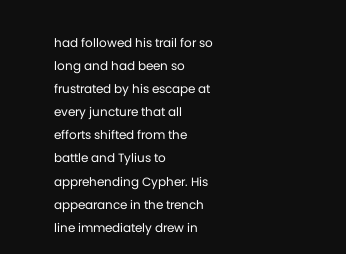had followed his trail for so long and had been so frustrated by his escape at every juncture that all efforts shifted from the battle and Tylius to apprehending Cypher. His appearance in the trench line immediately drew in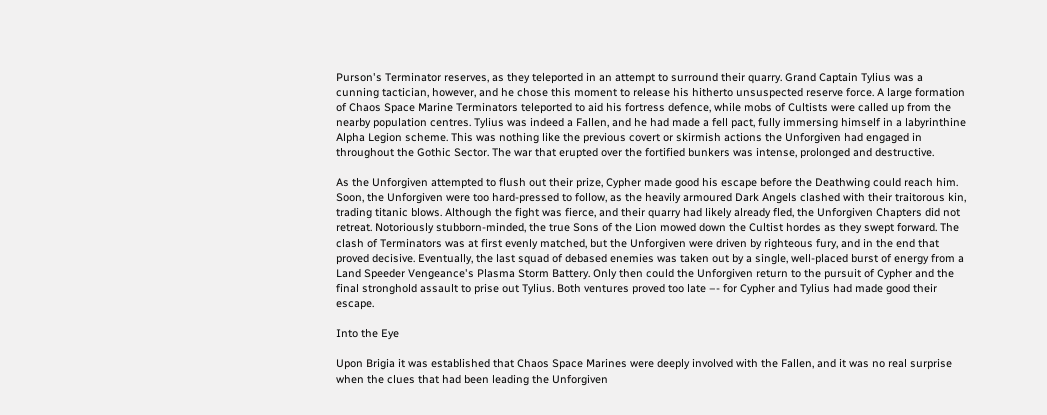Purson's Terminator reserves, as they teleported in an attempt to surround their quarry. Grand Captain Tylius was a cunning tactician, however, and he chose this moment to release his hitherto unsuspected reserve force. A large formation of Chaos Space Marine Terminators teleported to aid his fortress defence, while mobs of Cultists were called up from the nearby population centres. Tylius was indeed a Fallen, and he had made a fell pact, fully immersing himself in a labyrinthine Alpha Legion scheme. This was nothing like the previous covert or skirmish actions the Unforgiven had engaged in throughout the Gothic Sector. The war that erupted over the fortified bunkers was intense, prolonged and destructive.

As the Unforgiven attempted to flush out their prize, Cypher made good his escape before the Deathwing could reach him. Soon, the Unforgiven were too hard-pressed to follow, as the heavily armoured Dark Angels clashed with their traitorous kin, trading titanic blows. Although the fight was fierce, and their quarry had likely already fled, the Unforgiven Chapters did not retreat. Notoriously stubborn-minded, the true Sons of the Lion mowed down the Cultist hordes as they swept forward. The clash of Terminators was at first evenly matched, but the Unforgiven were driven by righteous fury, and in the end that proved decisive. Eventually, the last squad of debased enemies was taken out by a single, well-placed burst of energy from a Land Speeder Vengeance's Plasma Storm Battery. Only then could the Unforgiven return to the pursuit of Cypher and the final stronghold assault to prise out Tylius. Both ventures proved too late –- for Cypher and Tylius had made good their escape.

Into the Eye

Upon Brigia it was established that Chaos Space Marines were deeply involved with the Fallen, and it was no real surprise when the clues that had been leading the Unforgiven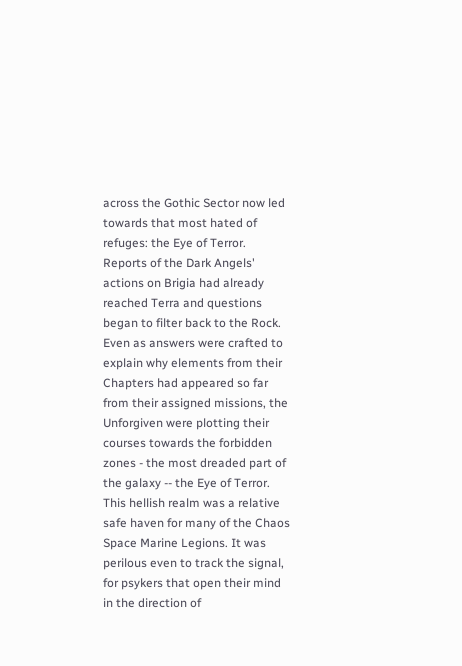across the Gothic Sector now led towards that most hated of refuges: the Eye of Terror. Reports of the Dark Angels' actions on Brigia had already reached Terra and questions began to filter back to the Rock. Even as answers were crafted to explain why elements from their Chapters had appeared so far from their assigned missions, the Unforgiven were plotting their courses towards the forbidden zones - the most dreaded part of the galaxy -- the Eye of Terror. This hellish realm was a relative safe haven for many of the Chaos Space Marine Legions. It was perilous even to track the signal, for psykers that open their mind in the direction of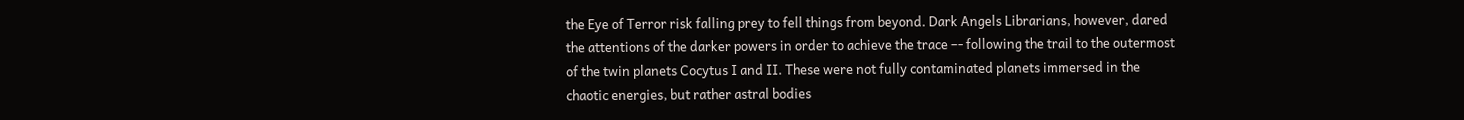the Eye of Terror risk falling prey to fell things from beyond. Dark Angels Librarians, however, dared the attentions of the darker powers in order to achieve the trace –- following the trail to the outermost of the twin planets Cocytus I and II. These were not fully contaminated planets immersed in the chaotic energies, but rather astral bodies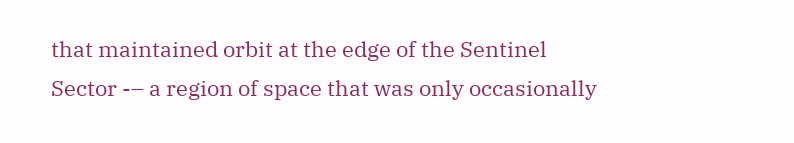that maintained orbit at the edge of the Sentinel Sector -– a region of space that was only occasionally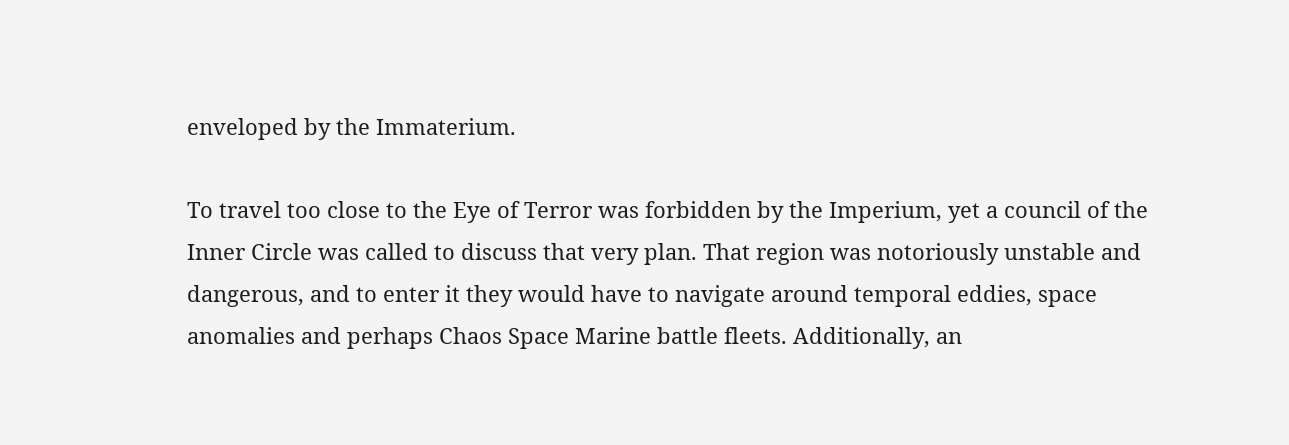enveloped by the Immaterium.

To travel too close to the Eye of Terror was forbidden by the Imperium, yet a council of the Inner Circle was called to discuss that very plan. That region was notoriously unstable and dangerous, and to enter it they would have to navigate around temporal eddies, space anomalies and perhaps Chaos Space Marine battle fleets. Additionally, an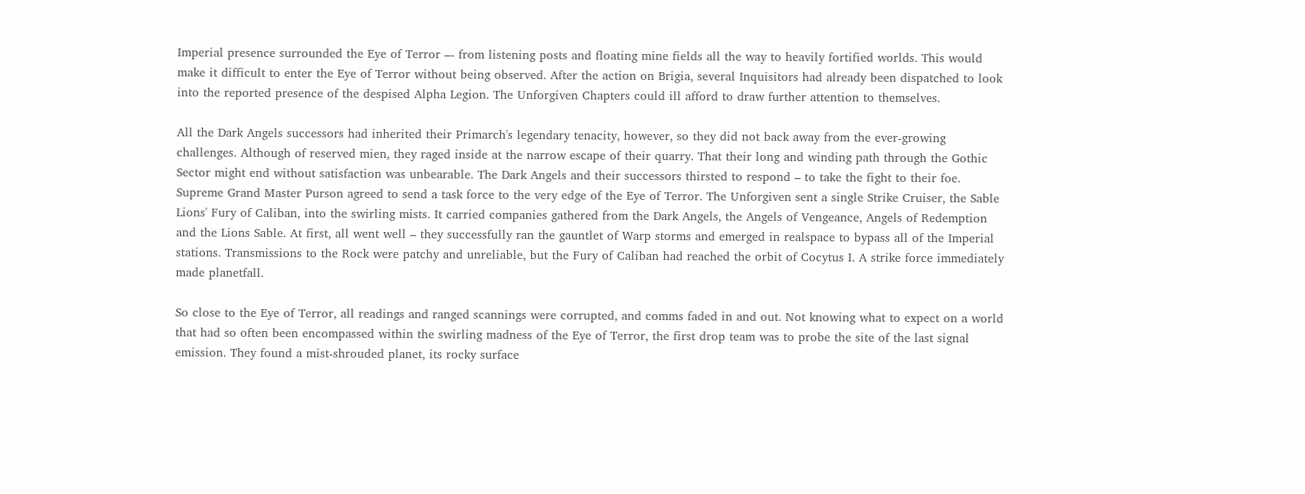Imperial presence surrounded the Eye of Terror –- from listening posts and floating mine fields all the way to heavily fortified worlds. This would make it difficult to enter the Eye of Terror without being observed. After the action on Brigia, several Inquisitors had already been dispatched to look into the reported presence of the despised Alpha Legion. The Unforgiven Chapters could ill afford to draw further attention to themselves.

All the Dark Angels successors had inherited their Primarch's legendary tenacity, however, so they did not back away from the ever-growing challenges. Although of reserved mien, they raged inside at the narrow escape of their quarry. That their long and winding path through the Gothic Sector might end without satisfaction was unbearable. The Dark Angels and their successors thirsted to respond – to take the fight to their foe. Supreme Grand Master Purson agreed to send a task force to the very edge of the Eye of Terror. The Unforgiven sent a single Strike Cruiser, the Sable Lions' Fury of Caliban, into the swirling mists. It carried companies gathered from the Dark Angels, the Angels of Vengeance, Angels of Redemption and the Lions Sable. At first, all went well – they successfully ran the gauntlet of Warp storms and emerged in realspace to bypass all of the Imperial stations. Transmissions to the Rock were patchy and unreliable, but the Fury of Caliban had reached the orbit of Cocytus I. A strike force immediately made planetfall.

So close to the Eye of Terror, all readings and ranged scannings were corrupted, and comms faded in and out. Not knowing what to expect on a world that had so often been encompassed within the swirling madness of the Eye of Terror, the first drop team was to probe the site of the last signal emission. They found a mist-shrouded planet, its rocky surface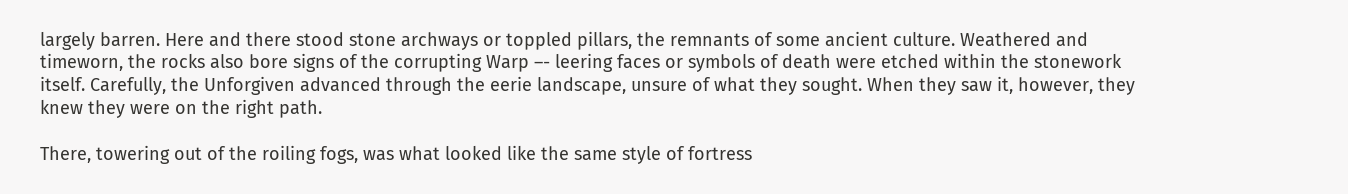largely barren. Here and there stood stone archways or toppled pillars, the remnants of some ancient culture. Weathered and timeworn, the rocks also bore signs of the corrupting Warp –- leering faces or symbols of death were etched within the stonework itself. Carefully, the Unforgiven advanced through the eerie landscape, unsure of what they sought. When they saw it, however, they knew they were on the right path.

There, towering out of the roiling fogs, was what looked like the same style of fortress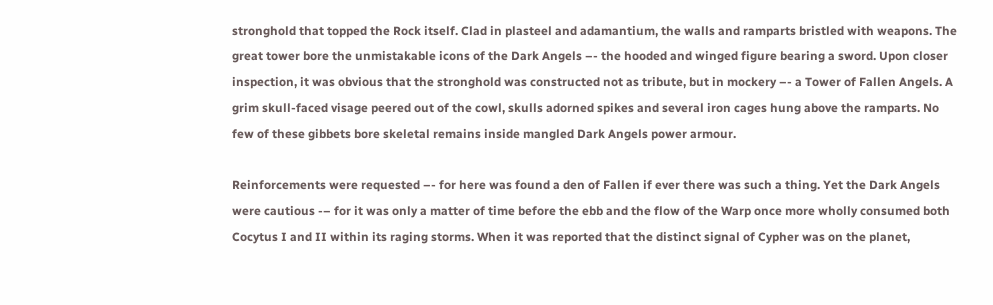stronghold that topped the Rock itself. Clad in plasteel and adamantium, the walls and ramparts bristled with weapons. The great tower bore the unmistakable icons of the Dark Angels –- the hooded and winged figure bearing a sword. Upon closer inspection, it was obvious that the stronghold was constructed not as tribute, but in mockery –- a Tower of Fallen Angels. A grim skull-faced visage peered out of the cowl, skulls adorned spikes and several iron cages hung above the ramparts. No few of these gibbets bore skeletal remains inside mangled Dark Angels power armour.

Reinforcements were requested –- for here was found a den of Fallen if ever there was such a thing. Yet the Dark Angels were cautious -– for it was only a matter of time before the ebb and the flow of the Warp once more wholly consumed both Cocytus I and II within its raging storms. When it was reported that the distinct signal of Cypher was on the planet,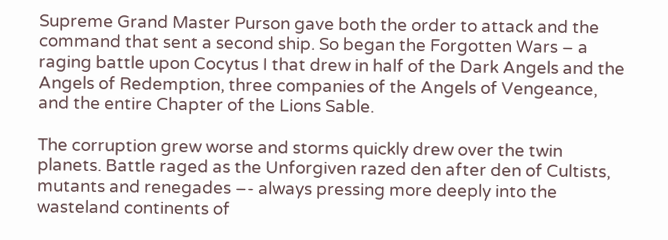Supreme Grand Master Purson gave both the order to attack and the command that sent a second ship. So began the Forgotten Wars – a raging battle upon Cocytus I that drew in half of the Dark Angels and the Angels of Redemption, three companies of the Angels of Vengeance, and the entire Chapter of the Lions Sable.

The corruption grew worse and storms quickly drew over the twin planets. Battle raged as the Unforgiven razed den after den of Cultists, mutants and renegades –- always pressing more deeply into the wasteland continents of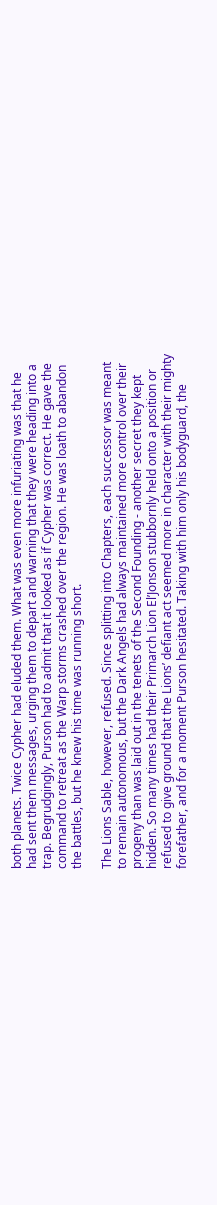both planets. Twice Cypher had eluded them. What was even more infuriating was that he had sent them messages, urging them to depart and warning that they were heading into a trap. Begrudgingly, Purson had to admit that it looked as if Cypher was correct. He gave the command to retreat as the Warp storms crashed over the region. He was loath to abandon the battles, but he knew his time was running short.

The Lions Sable, however, refused. Since splitting into Chapters, each successor was meant to remain autonomous, but the Dark Angels had always maintained more control over their progeny than was laid out in the tenets of the Second Founding - another secret they kept hidden. So many times had their Primarch Lion El’Jonson stubbornly held onto a position or refused to give ground that the Lions’ defiant act seemed more in character with their mighty forefather, and for a moment Purson hesitated. Taking with him only his bodyguard, the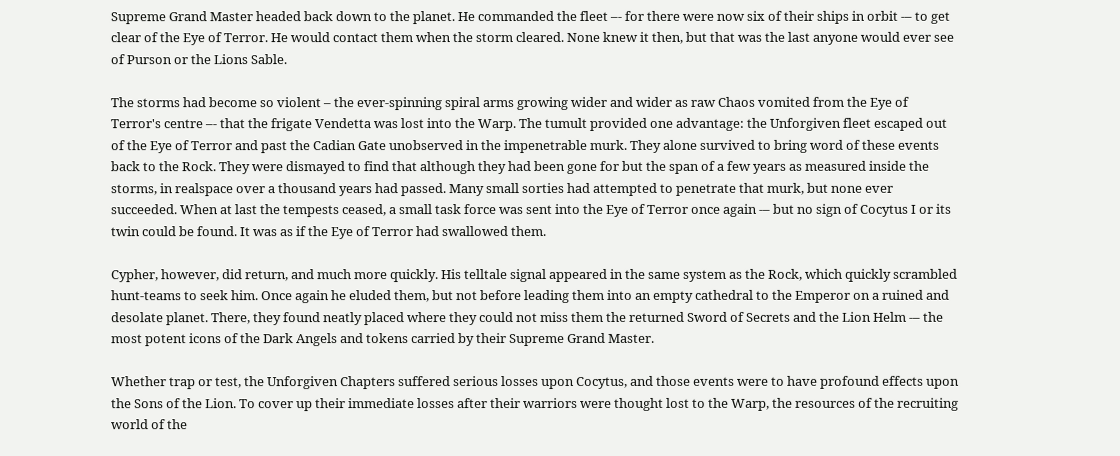Supreme Grand Master headed back down to the planet. He commanded the fleet –- for there were now six of their ships in orbit -– to get clear of the Eye of Terror. He would contact them when the storm cleared. None knew it then, but that was the last anyone would ever see of Purson or the Lions Sable.

The storms had become so violent – the ever-spinning spiral arms growing wider and wider as raw Chaos vomited from the Eye of Terror's centre –- that the frigate Vendetta was lost into the Warp. The tumult provided one advantage: the Unforgiven fleet escaped out of the Eye of Terror and past the Cadian Gate unobserved in the impenetrable murk. They alone survived to bring word of these events back to the Rock. They were dismayed to find that although they had been gone for but the span of a few years as measured inside the storms, in realspace over a thousand years had passed. Many small sorties had attempted to penetrate that murk, but none ever succeeded. When at last the tempests ceased, a small task force was sent into the Eye of Terror once again -– but no sign of Cocytus I or its twin could be found. It was as if the Eye of Terror had swallowed them.

Cypher, however, did return, and much more quickly. His telltale signal appeared in the same system as the Rock, which quickly scrambled hunt-teams to seek him. Once again he eluded them, but not before leading them into an empty cathedral to the Emperor on a ruined and desolate planet. There, they found neatly placed where they could not miss them the returned Sword of Secrets and the Lion Helm -– the most potent icons of the Dark Angels and tokens carried by their Supreme Grand Master.

Whether trap or test, the Unforgiven Chapters suffered serious losses upon Cocytus, and those events were to have profound effects upon the Sons of the Lion. To cover up their immediate losses after their warriors were thought lost to the Warp, the resources of the recruiting world of the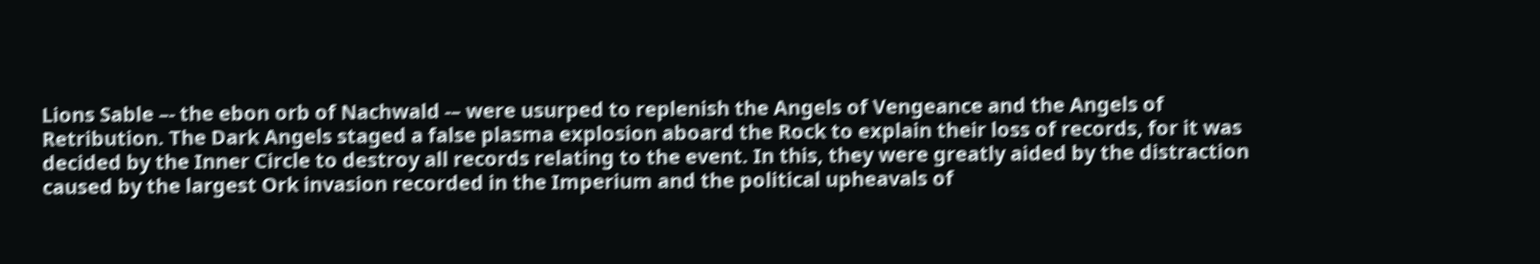Lions Sable –- the ebon orb of Nachwald -– were usurped to replenish the Angels of Vengeance and the Angels of Retribution. The Dark Angels staged a false plasma explosion aboard the Rock to explain their loss of records, for it was decided by the Inner Circle to destroy all records relating to the event. In this, they were greatly aided by the distraction caused by the largest Ork invasion recorded in the Imperium and the political upheavals of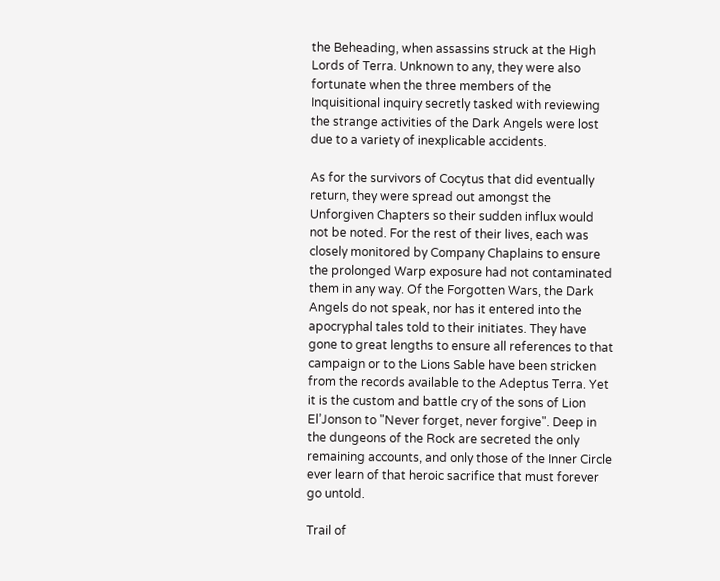the Beheading, when assassins struck at the High Lords of Terra. Unknown to any, they were also fortunate when the three members of the Inquisitional inquiry secretly tasked with reviewing the strange activities of the Dark Angels were lost due to a variety of inexplicable accidents.

As for the survivors of Cocytus that did eventually return, they were spread out amongst the Unforgiven Chapters so their sudden influx would not be noted. For the rest of their lives, each was closely monitored by Company Chaplains to ensure the prolonged Warp exposure had not contaminated them in any way. Of the Forgotten Wars, the Dark Angels do not speak, nor has it entered into the apocryphal tales told to their initiates. They have gone to great lengths to ensure all references to that campaign or to the Lions Sable have been stricken from the records available to the Adeptus Terra. Yet it is the custom and battle cry of the sons of Lion El’Jonson to "Never forget, never forgive". Deep in the dungeons of the Rock are secreted the only remaining accounts, and only those of the Inner Circle ever learn of that heroic sacrifice that must forever go untold.

Trail of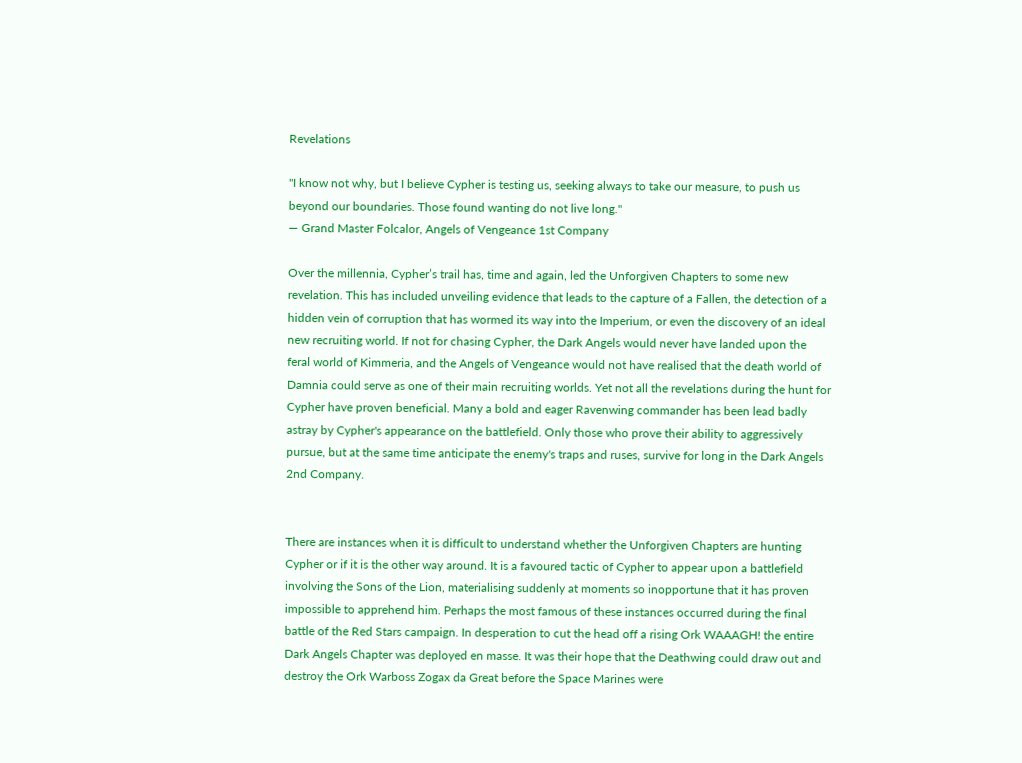Revelations

"I know not why, but I believe Cypher is testing us, seeking always to take our measure, to push us beyond our boundaries. Those found wanting do not live long."
— Grand Master Folcalor, Angels of Vengeance 1st Company

Over the millennia, Cypher’s trail has, time and again, led the Unforgiven Chapters to some new revelation. This has included unveiling evidence that leads to the capture of a Fallen, the detection of a hidden vein of corruption that has wormed its way into the Imperium, or even the discovery of an ideal new recruiting world. If not for chasing Cypher, the Dark Angels would never have landed upon the feral world of Kimmeria, and the Angels of Vengeance would not have realised that the death world of Damnia could serve as one of their main recruiting worlds. Yet not all the revelations during the hunt for Cypher have proven beneficial. Many a bold and eager Ravenwing commander has been lead badly astray by Cypher's appearance on the battlefield. Only those who prove their ability to aggressively pursue, but at the same time anticipate the enemy's traps and ruses, survive for long in the Dark Angels 2nd Company.


There are instances when it is difficult to understand whether the Unforgiven Chapters are hunting Cypher or if it is the other way around. It is a favoured tactic of Cypher to appear upon a battlefield involving the Sons of the Lion, materialising suddenly at moments so inopportune that it has proven impossible to apprehend him. Perhaps the most famous of these instances occurred during the final battle of the Red Stars campaign. In desperation to cut the head off a rising Ork WAAAGH! the entire Dark Angels Chapter was deployed en masse. It was their hope that the Deathwing could draw out and destroy the Ork Warboss Zogax da Great before the Space Marines were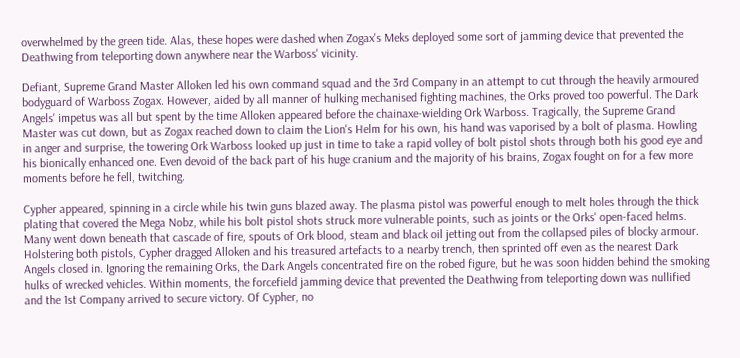overwhelmed by the green tide. Alas, these hopes were dashed when Zogax's Meks deployed some sort of jamming device that prevented the Deathwing from teleporting down anywhere near the Warboss' vicinity.

Defiant, Supreme Grand Master Alloken led his own command squad and the 3rd Company in an attempt to cut through the heavily armoured bodyguard of Warboss Zogax. However, aided by all manner of hulking mechanised fighting machines, the Orks proved too powerful. The Dark Angels' impetus was all but spent by the time Alloken appeared before the chainaxe-wielding Ork Warboss. Tragically, the Supreme Grand Master was cut down, but as Zogax reached down to claim the Lion's Helm for his own, his hand was vaporised by a bolt of plasma. Howling in anger and surprise, the towering Ork Warboss looked up just in time to take a rapid volley of bolt pistol shots through both his good eye and his bionically enhanced one. Even devoid of the back part of his huge cranium and the majority of his brains, Zogax fought on for a few more moments before he fell, twitching.

Cypher appeared, spinning in a circle while his twin guns blazed away. The plasma pistol was powerful enough to melt holes through the thick plating that covered the Mega Nobz, while his bolt pistol shots struck more vulnerable points, such as joints or the Orks' open-faced helms. Many went down beneath that cascade of fire, spouts of Ork blood, steam and black oil jetting out from the collapsed piles of blocky armour. Holstering both pistols, Cypher dragged Alloken and his treasured artefacts to a nearby trench, then sprinted off even as the nearest Dark Angels closed in. Ignoring the remaining Orks, the Dark Angels concentrated fire on the robed figure, but he was soon hidden behind the smoking hulks of wrecked vehicles. Within moments, the forcefield jamming device that prevented the Deathwing from teleporting down was nullified and the 1st Company arrived to secure victory. Of Cypher, no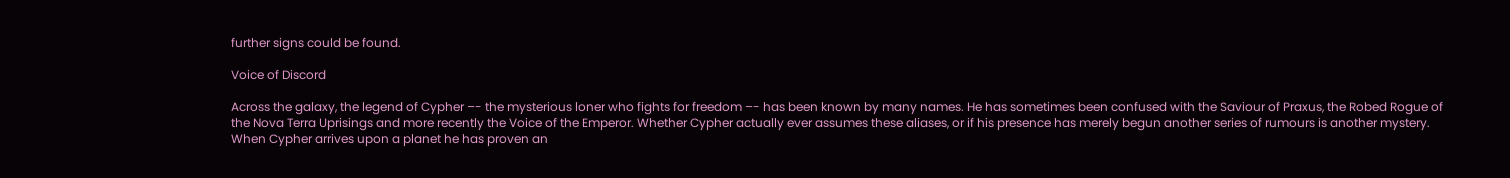further signs could be found.

Voice of Discord

Across the galaxy, the legend of Cypher –- the mysterious loner who fights for freedom –- has been known by many names. He has sometimes been confused with the Saviour of Praxus, the Robed Rogue of the Nova Terra Uprisings and more recently the Voice of the Emperor. Whether Cypher actually ever assumes these aliases, or if his presence has merely begun another series of rumours is another mystery. When Cypher arrives upon a planet he has proven an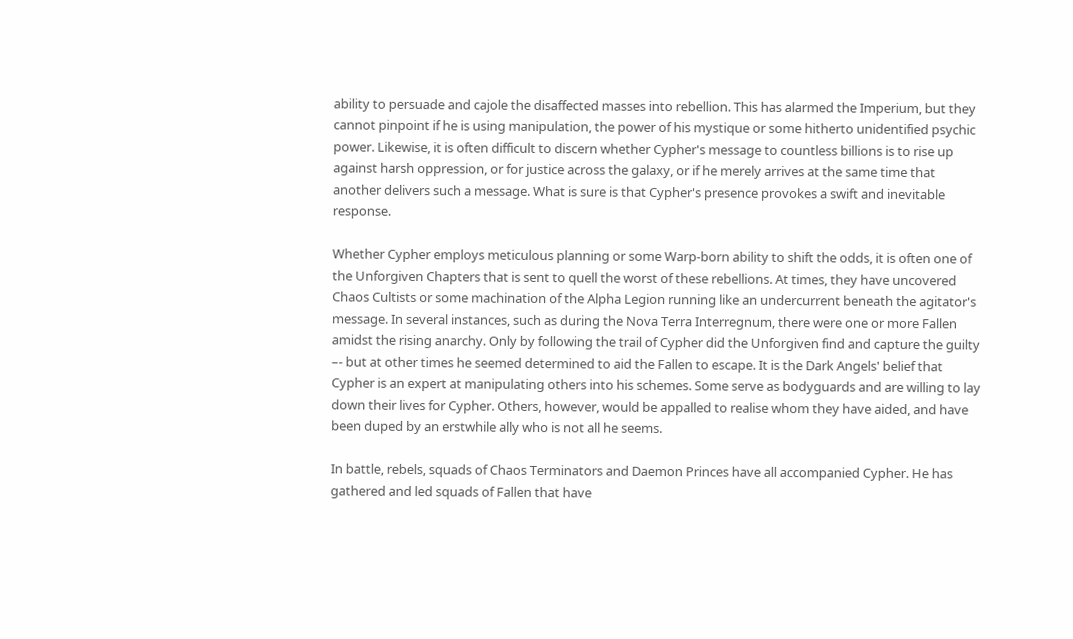ability to persuade and cajole the disaffected masses into rebellion. This has alarmed the Imperium, but they cannot pinpoint if he is using manipulation, the power of his mystique or some hitherto unidentified psychic power. Likewise, it is often difficult to discern whether Cypher's message to countless billions is to rise up against harsh oppression, or for justice across the galaxy, or if he merely arrives at the same time that another delivers such a message. What is sure is that Cypher's presence provokes a swift and inevitable response.

Whether Cypher employs meticulous planning or some Warp-born ability to shift the odds, it is often one of the Unforgiven Chapters that is sent to quell the worst of these rebellions. At times, they have uncovered Chaos Cultists or some machination of the Alpha Legion running like an undercurrent beneath the agitator's message. In several instances, such as during the Nova Terra Interregnum, there were one or more Fallen amidst the rising anarchy. Only by following the trail of Cypher did the Unforgiven find and capture the guilty –- but at other times he seemed determined to aid the Fallen to escape. It is the Dark Angels' belief that Cypher is an expert at manipulating others into his schemes. Some serve as bodyguards and are willing to lay down their lives for Cypher. Others, however, would be appalled to realise whom they have aided, and have been duped by an erstwhile ally who is not all he seems.

In battle, rebels, squads of Chaos Terminators and Daemon Princes have all accompanied Cypher. He has gathered and led squads of Fallen that have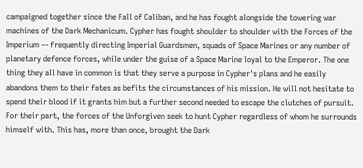campaigned together since the Fall of Caliban, and he has fought alongside the towering war machines of the Dark Mechanicum. Cypher has fought shoulder to shoulder with the Forces of the Imperium –- frequently directing Imperial Guardsmen, squads of Space Marines or any number of planetary defence forces, while under the guise of a Space Marine loyal to the Emperor. The one thing they all have in common is that they serve a purpose in Cypher's plans and he easily abandons them to their fates as befits the circumstances of his mission. He will not hesitate to spend their blood if it grants him but a further second needed to escape the clutches of pursuit. For their part, the forces of the Unforgiven seek to hunt Cypher regardless of whom he surrounds himself with. This has, more than once, brought the Dark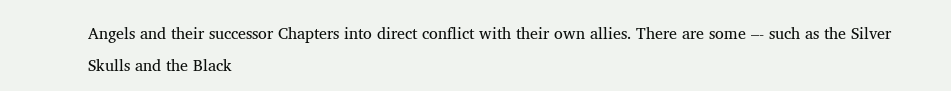Angels and their successor Chapters into direct conflict with their own allies. There are some –- such as the Silver Skulls and the Black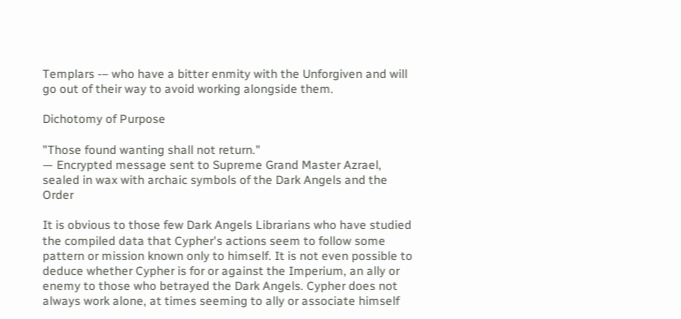Templars -– who have a bitter enmity with the Unforgiven and will go out of their way to avoid working alongside them.

Dichotomy of Purpose

"Those found wanting shall not return."
— Encrypted message sent to Supreme Grand Master Azrael, sealed in wax with archaic symbols of the Dark Angels and the Order

It is obvious to those few Dark Angels Librarians who have studied the compiled data that Cypher's actions seem to follow some pattern or mission known only to himself. It is not even possible to deduce whether Cypher is for or against the Imperium, an ally or enemy to those who betrayed the Dark Angels. Cypher does not always work alone, at times seeming to ally or associate himself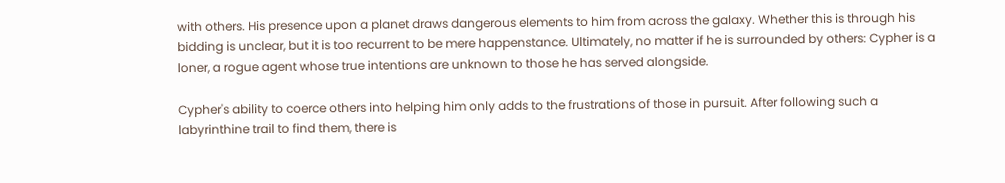with others. His presence upon a planet draws dangerous elements to him from across the galaxy. Whether this is through his bidding is unclear, but it is too recurrent to be mere happenstance. Ultimately, no matter if he is surrounded by others: Cypher is a loner, a rogue agent whose true intentions are unknown to those he has served alongside.

Cypher's ability to coerce others into helping him only adds to the frustrations of those in pursuit. After following such a labyrinthine trail to find them, there is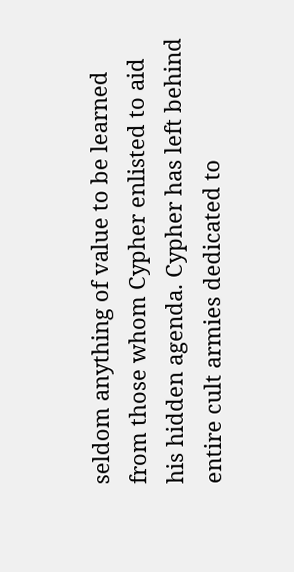seldom anything of value to be learned from those whom Cypher enlisted to aid his hidden agenda. Cypher has left behind entire cult armies dedicated to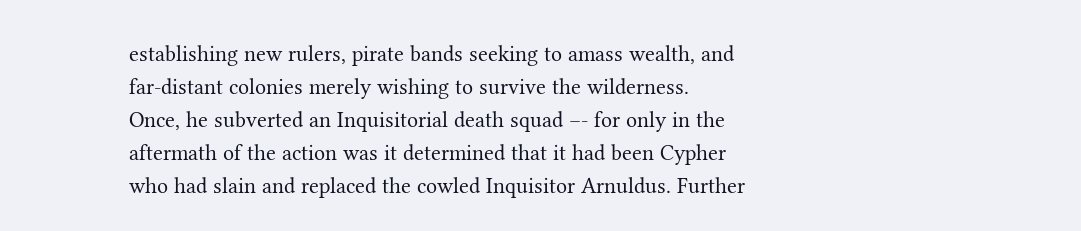establishing new rulers, pirate bands seeking to amass wealth, and far-distant colonies merely wishing to survive the wilderness. Once, he subverted an Inquisitorial death squad –- for only in the aftermath of the action was it determined that it had been Cypher who had slain and replaced the cowled Inquisitor Arnuldus. Further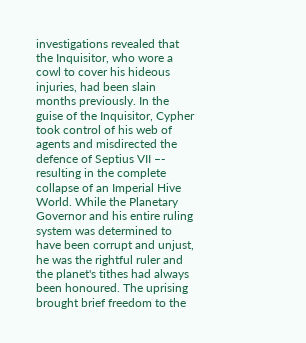investigations revealed that the Inquisitor, who wore a cowl to cover his hideous injuries, had been slain months previously. In the guise of the Inquisitor, Cypher took control of his web of agents and misdirected the defence of Septius VII –- resulting in the complete collapse of an Imperial Hive World. While the Planetary Governor and his entire ruling system was determined to have been corrupt and unjust, he was the rightful ruler and the planet's tithes had always been honoured. The uprising brought brief freedom to the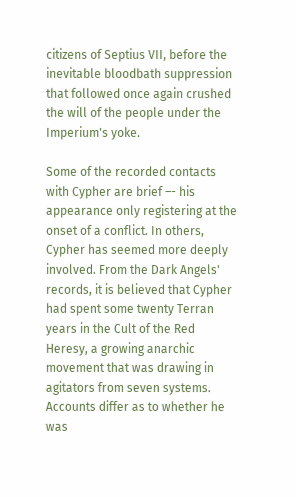citizens of Septius VII, before the inevitable bloodbath suppression that followed once again crushed the will of the people under the Imperium's yoke.

Some of the recorded contacts with Cypher are brief –- his appearance only registering at the onset of a conflict. In others, Cypher has seemed more deeply involved. From the Dark Angels' records, it is believed that Cypher had spent some twenty Terran years in the Cult of the Red Heresy, a growing anarchic movement that was drawing in agitators from seven systems. Accounts differ as to whether he was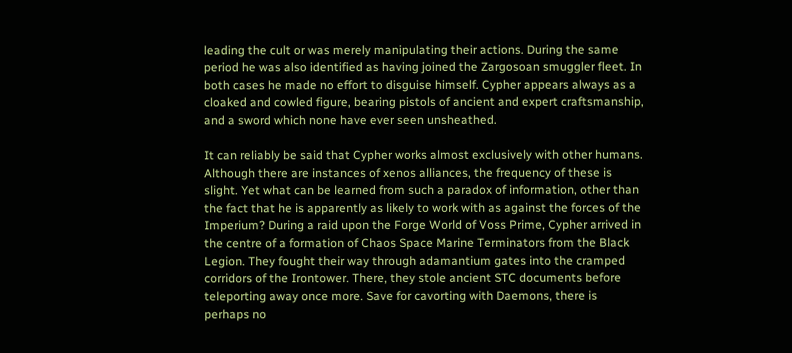leading the cult or was merely manipulating their actions. During the same period he was also identified as having joined the Zargosoan smuggler fleet. In both cases he made no effort to disguise himself. Cypher appears always as a cloaked and cowled figure, bearing pistols of ancient and expert craftsmanship, and a sword which none have ever seen unsheathed.

It can reliably be said that Cypher works almost exclusively with other humans. Although there are instances of xenos alliances, the frequency of these is slight. Yet what can be learned from such a paradox of information, other than the fact that he is apparently as likely to work with as against the forces of the Imperium? During a raid upon the Forge World of Voss Prime, Cypher arrived in the centre of a formation of Chaos Space Marine Terminators from the Black Legion. They fought their way through adamantium gates into the cramped corridors of the Irontower. There, they stole ancient STC documents before teleporting away once more. Save for cavorting with Daemons, there is perhaps no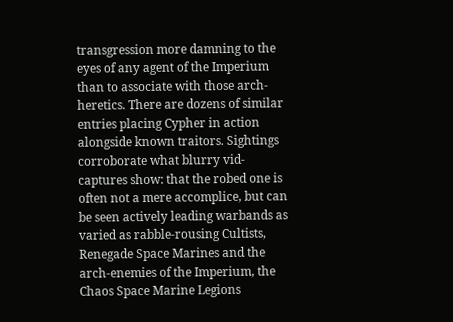transgression more damning to the eyes of any agent of the Imperium than to associate with those arch-heretics. There are dozens of similar entries placing Cypher in action alongside known traitors. Sightings corroborate what blurry vid-captures show: that the robed one is often not a mere accomplice, but can be seen actively leading warbands as varied as rabble-rousing Cultists, Renegade Space Marines and the arch-enemies of the Imperium, the Chaos Space Marine Legions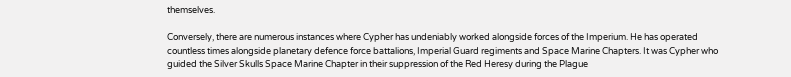themselves.

Conversely, there are numerous instances where Cypher has undeniably worked alongside forces of the Imperium. He has operated countless times alongside planetary defence force battalions, Imperial Guard regiments and Space Marine Chapters. It was Cypher who guided the Silver Skulls Space Marine Chapter in their suppression of the Red Heresy during the Plague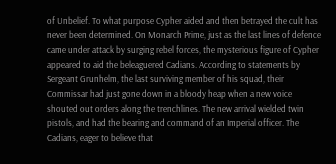of Unbelief. To what purpose Cypher aided and then betrayed the cult has never been determined. On Monarch Prime, just as the last lines of defence came under attack by surging rebel forces, the mysterious figure of Cypher appeared to aid the beleaguered Cadians. According to statements by Sergeant Grunhelm, the last surviving member of his squad, their Commissar had just gone down in a bloody heap when a new voice shouted out orders along the trenchlines. The new arrival wielded twin pistols, and had the bearing and command of an Imperial officer. The Cadians, eager to believe that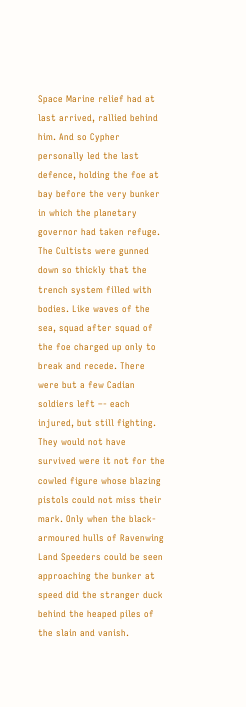Space Marine relief had at last arrived, rallied behind him. And so Cypher personally led the last defence, holding the foe at bay before the very bunker in which the planetary governor had taken refuge. The Cultists were gunned down so thickly that the trench system filled with bodies. Like waves of the sea, squad after squad of the foe charged up only to break and recede. There were but a few Cadian soldiers left –- each injured, but still fighting. They would not have survived were it not for the cowled figure whose blazing pistols could not miss their mark. Only when the black-armoured hulls of Ravenwing Land Speeders could be seen approaching the bunker at speed did the stranger duck behind the heaped piles of the slain and vanish.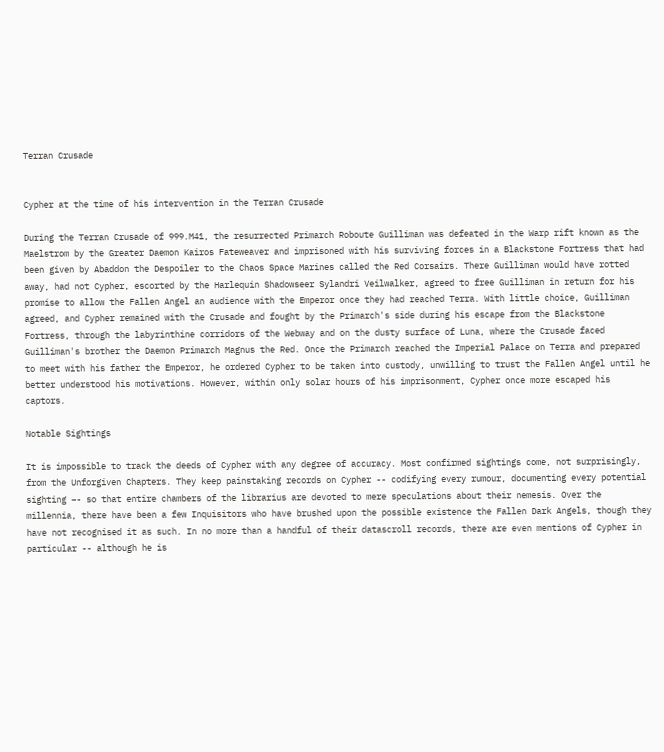Terran Crusade


Cypher at the time of his intervention in the Terran Crusade

During the Terran Crusade of 999.M41, the resurrected Primarch Roboute Guilliman was defeated in the Warp rift known as the Maelstrom by the Greater Daemon Kairos Fateweaver and imprisoned with his surviving forces in a Blackstone Fortress that had been given by Abaddon the Despoiler to the Chaos Space Marines called the Red Corsairs. There Guilliman would have rotted away, had not Cypher, escorted by the Harlequin Shadowseer Sylandri Veilwalker, agreed to free Guilliman in return for his promise to allow the Fallen Angel an audience with the Emperor once they had reached Terra. With little choice, Guilliman agreed, and Cypher remained with the Crusade and fought by the Primarch's side during his escape from the Blackstone Fortress, through the labyrinthine corridors of the Webway and on the dusty surface of Luna, where the Crusade faced Guilliman's brother the Daemon Primarch Magnus the Red. Once the Primarch reached the Imperial Palace on Terra and prepared to meet with his father the Emperor, he ordered Cypher to be taken into custody, unwilling to trust the Fallen Angel until he better understood his motivations. However, within only solar hours of his imprisonment, Cypher once more escaped his captors.

Notable Sightings

It is impossible to track the deeds of Cypher with any degree of accuracy. Most confirmed sightings come, not surprisingly, from the Unforgiven Chapters. They keep painstaking records on Cypher -- codifying every rumour, documenting every potential sighting –- so that entire chambers of the librarius are devoted to mere speculations about their nemesis. Over the millennia, there have been a few Inquisitors who have brushed upon the possible existence the Fallen Dark Angels, though they have not recognised it as such. In no more than a handful of their datascroll records, there are even mentions of Cypher in particular -- although he is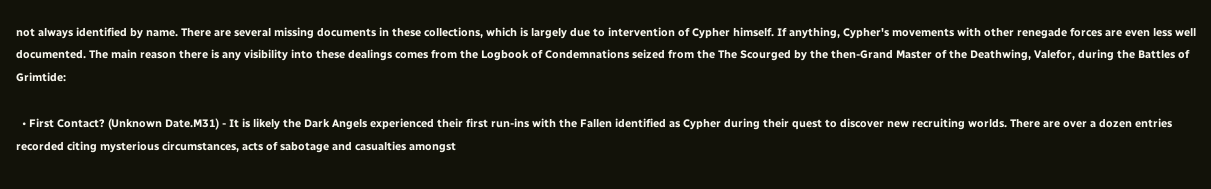not always identified by name. There are several missing documents in these collections, which is largely due to intervention of Cypher himself. If anything, Cypher's movements with other renegade forces are even less well documented. The main reason there is any visibility into these dealings comes from the Logbook of Condemnations seized from the The Scourged by the then-Grand Master of the Deathwing, Valefor, during the Battles of Grimtide:

  • First Contact? (Unknown Date.M31) - It is likely the Dark Angels experienced their first run-ins with the Fallen identified as Cypher during their quest to discover new recruiting worlds. There are over a dozen entries recorded citing mysterious circumstances, acts of sabotage and casualties amongst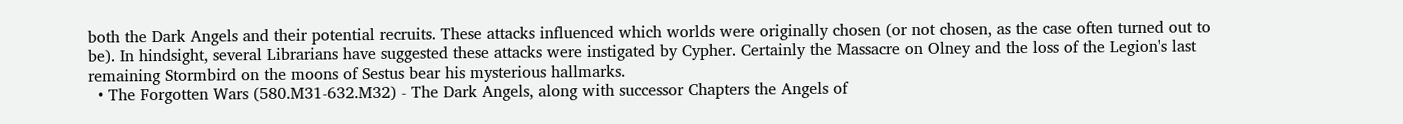both the Dark Angels and their potential recruits. These attacks influenced which worlds were originally chosen (or not chosen, as the case often turned out to be). In hindsight, several Librarians have suggested these attacks were instigated by Cypher. Certainly the Massacre on Olney and the loss of the Legion's last remaining Stormbird on the moons of Sestus bear his mysterious hallmarks.
  • The Forgotten Wars (580.M31-632.M32) - The Dark Angels, along with successor Chapters the Angels of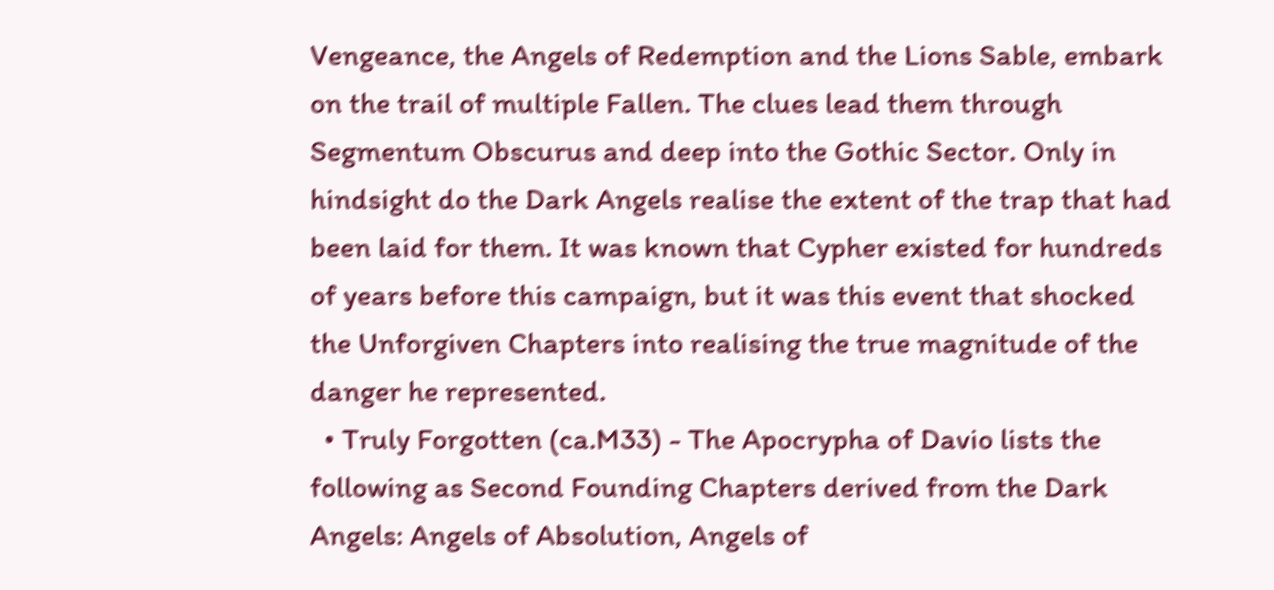Vengeance, the Angels of Redemption and the Lions Sable, embark on the trail of multiple Fallen. The clues lead them through Segmentum Obscurus and deep into the Gothic Sector. Only in hindsight do the Dark Angels realise the extent of the trap that had been laid for them. It was known that Cypher existed for hundreds of years before this campaign, but it was this event that shocked the Unforgiven Chapters into realising the true magnitude of the danger he represented.
  • Truly Forgotten (ca.M33) - The Apocrypha of Davio lists the following as Second Founding Chapters derived from the Dark Angels: Angels of Absolution, Angels of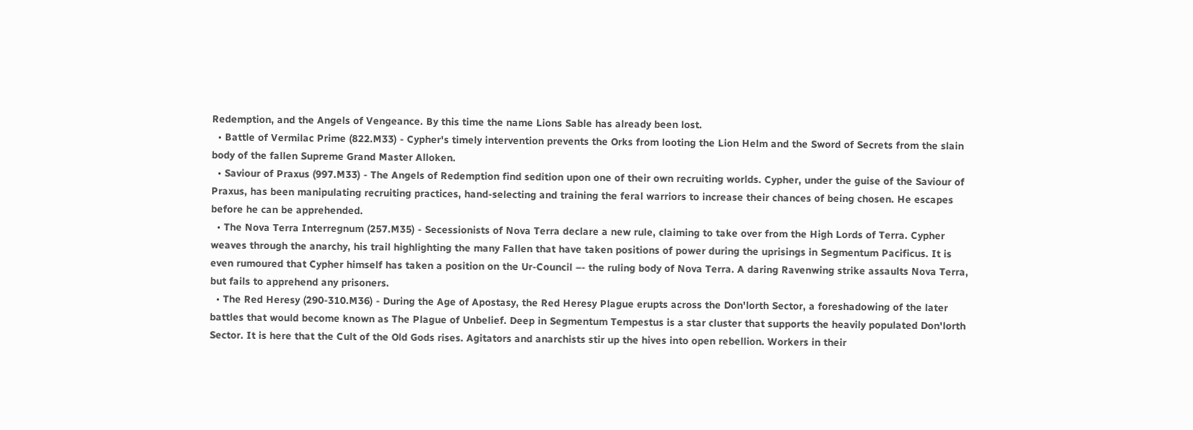Redemption, and the Angels of Vengeance. By this time the name Lions Sable has already been lost.
  • Battle of Vermilac Prime (822.M33) - Cypher's timely intervention prevents the Orks from looting the Lion Helm and the Sword of Secrets from the slain body of the fallen Supreme Grand Master Alloken.
  • Saviour of Praxus (997.M33) - The Angels of Redemption find sedition upon one of their own recruiting worlds. Cypher, under the guise of the Saviour of Praxus, has been manipulating recruiting practices, hand-selecting and training the feral warriors to increase their chances of being chosen. He escapes before he can be apprehended.
  • The Nova Terra Interregnum (257.M35) - Secessionists of Nova Terra declare a new rule, claiming to take over from the High Lords of Terra. Cypher weaves through the anarchy, his trail highlighting the many Fallen that have taken positions of power during the uprisings in Segmentum Pacificus. It is even rumoured that Cypher himself has taken a position on the Ur-Council –- the ruling body of Nova Terra. A daring Ravenwing strike assaults Nova Terra, but fails to apprehend any prisoners.
  • The Red Heresy (290-310.M36) - During the Age of Apostasy, the Red Heresy Plague erupts across the Don'lorth Sector, a foreshadowing of the later battles that would become known as The Plague of Unbelief. Deep in Segmentum Tempestus is a star cluster that supports the heavily populated Don'lorth Sector. It is here that the Cult of the Old Gods rises. Agitators and anarchists stir up the hives into open rebellion. Workers in their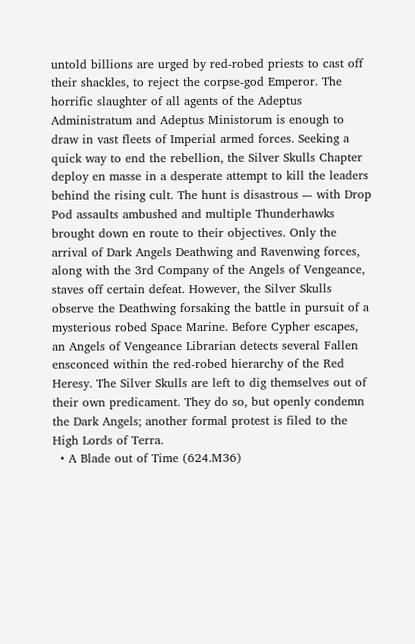untold billions are urged by red-robed priests to cast off their shackles, to reject the corpse-god Emperor. The horrific slaughter of all agents of the Adeptus Administratum and Adeptus Ministorum is enough to draw in vast fleets of Imperial armed forces. Seeking a quick way to end the rebellion, the Silver Skulls Chapter deploy en masse in a desperate attempt to kill the leaders behind the rising cult. The hunt is disastrous –- with Drop Pod assaults ambushed and multiple Thunderhawks brought down en route to their objectives. Only the arrival of Dark Angels Deathwing and Ravenwing forces, along with the 3rd Company of the Angels of Vengeance, staves off certain defeat. However, the Silver Skulls observe the Deathwing forsaking the battle in pursuit of a mysterious robed Space Marine. Before Cypher escapes, an Angels of Vengeance Librarian detects several Fallen ensconced within the red-robed hierarchy of the Red Heresy. The Silver Skulls are left to dig themselves out of their own predicament. They do so, but openly condemn the Dark Angels; another formal protest is filed to the High Lords of Terra.
  • A Blade out of Time (624.M36)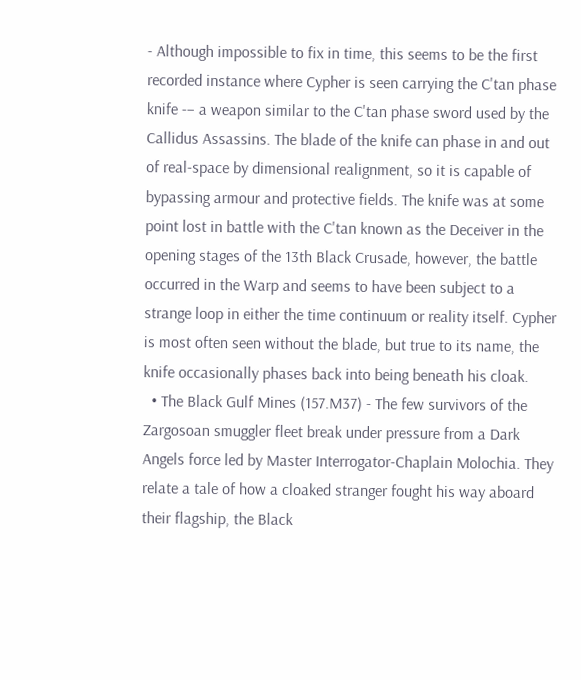- Although impossible to fix in time, this seems to be the first recorded instance where Cypher is seen carrying the C'tan phase knife -– a weapon similar to the C'tan phase sword used by the Callidus Assassins. The blade of the knife can phase in and out of real-space by dimensional realignment, so it is capable of bypassing armour and protective fields. The knife was at some point lost in battle with the C'tan known as the Deceiver in the opening stages of the 13th Black Crusade, however, the battle occurred in the Warp and seems to have been subject to a strange loop in either the time continuum or reality itself. Cypher is most often seen without the blade, but true to its name, the knife occasionally phases back into being beneath his cloak.
  • The Black Gulf Mines (157.M37) - The few survivors of the Zargosoan smuggler fleet break under pressure from a Dark Angels force led by Master Interrogator-Chaplain Molochia. They relate a tale of how a cloaked stranger fought his way aboard their flagship, the Black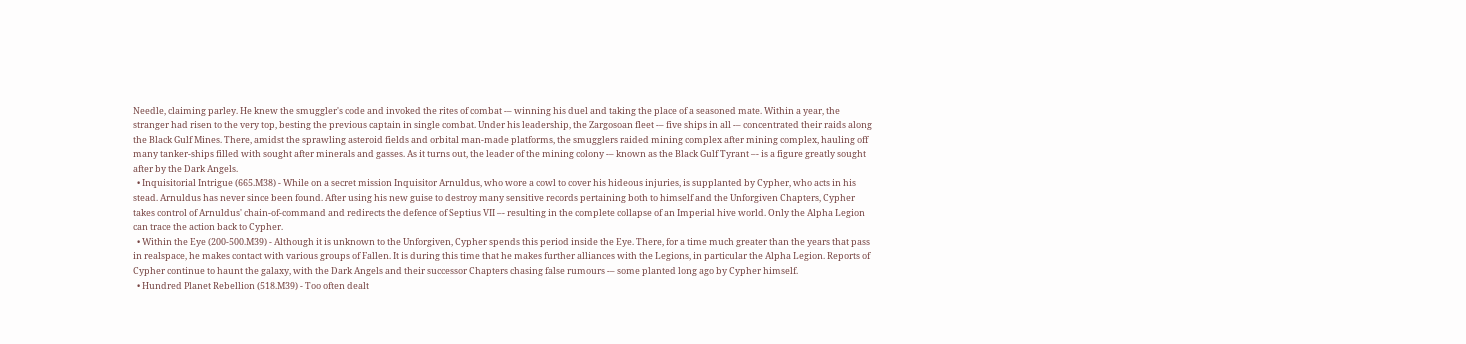Needle, claiming parley. He knew the smuggler's code and invoked the rites of combat -– winning his duel and taking the place of a seasoned mate. Within a year, the stranger had risen to the very top, besting the previous captain in single combat. Under his leadership, the Zargosoan fleet -– five ships in all -– concentrated their raids along the Black Gulf Mines. There, amidst the sprawling asteroid fields and orbital man-made platforms, the smugglers raided mining complex after mining complex, hauling off many tanker-ships filled with sought after minerals and gasses. As it turns out, the leader of the mining colony -– known as the Black Gulf Tyrant –- is a figure greatly sought after by the Dark Angels.
  • Inquisitorial Intrigue (665.M38) - While on a secret mission Inquisitor Arnuldus, who wore a cowl to cover his hideous injuries, is supplanted by Cypher, who acts in his stead. Arnuldus has never since been found. After using his new guise to destroy many sensitive records pertaining both to himself and the Unforgiven Chapters, Cypher takes control of Arnuldus' chain-of-command and redirects the defence of Septius VII –- resulting in the complete collapse of an Imperial hive world. Only the Alpha Legion can trace the action back to Cypher.
  • Within the Eye (200-500.M39) - Although it is unknown to the Unforgiven, Cypher spends this period inside the Eye. There, for a time much greater than the years that pass in realspace, he makes contact with various groups of Fallen. It is during this time that he makes further alliances with the Legions, in particular the Alpha Legion. Reports of Cypher continue to haunt the galaxy, with the Dark Angels and their successor Chapters chasing false rumours -– some planted long ago by Cypher himself.
  • Hundred Planet Rebellion (518.M39) - Too often dealt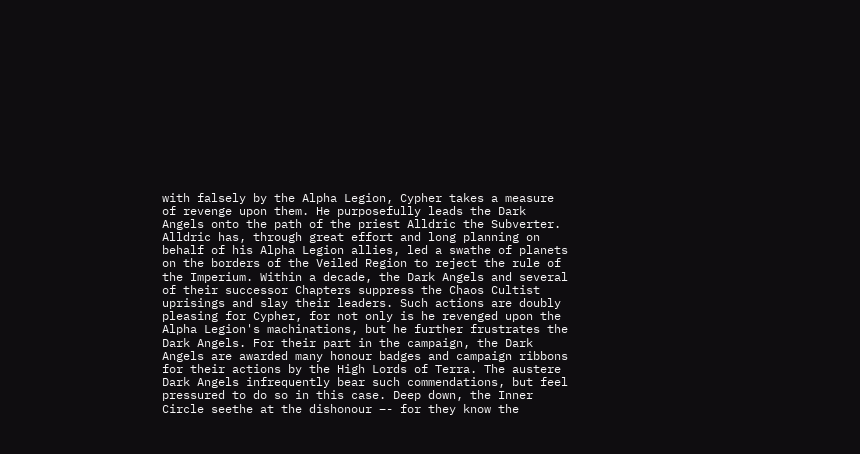with falsely by the Alpha Legion, Cypher takes a measure of revenge upon them. He purposefully leads the Dark Angels onto the path of the priest Alldric the Subverter. Alldric has, through great effort and long planning on behalf of his Alpha Legion allies, led a swathe of planets on the borders of the Veiled Region to reject the rule of the Imperium. Within a decade, the Dark Angels and several of their successor Chapters suppress the Chaos Cultist uprisings and slay their leaders. Such actions are doubly pleasing for Cypher, for not only is he revenged upon the Alpha Legion's machinations, but he further frustrates the Dark Angels. For their part in the campaign, the Dark Angels are awarded many honour badges and campaign ribbons for their actions by the High Lords of Terra. The austere Dark Angels infrequently bear such commendations, but feel pressured to do so in this case. Deep down, the Inner Circle seethe at the dishonour –- for they know the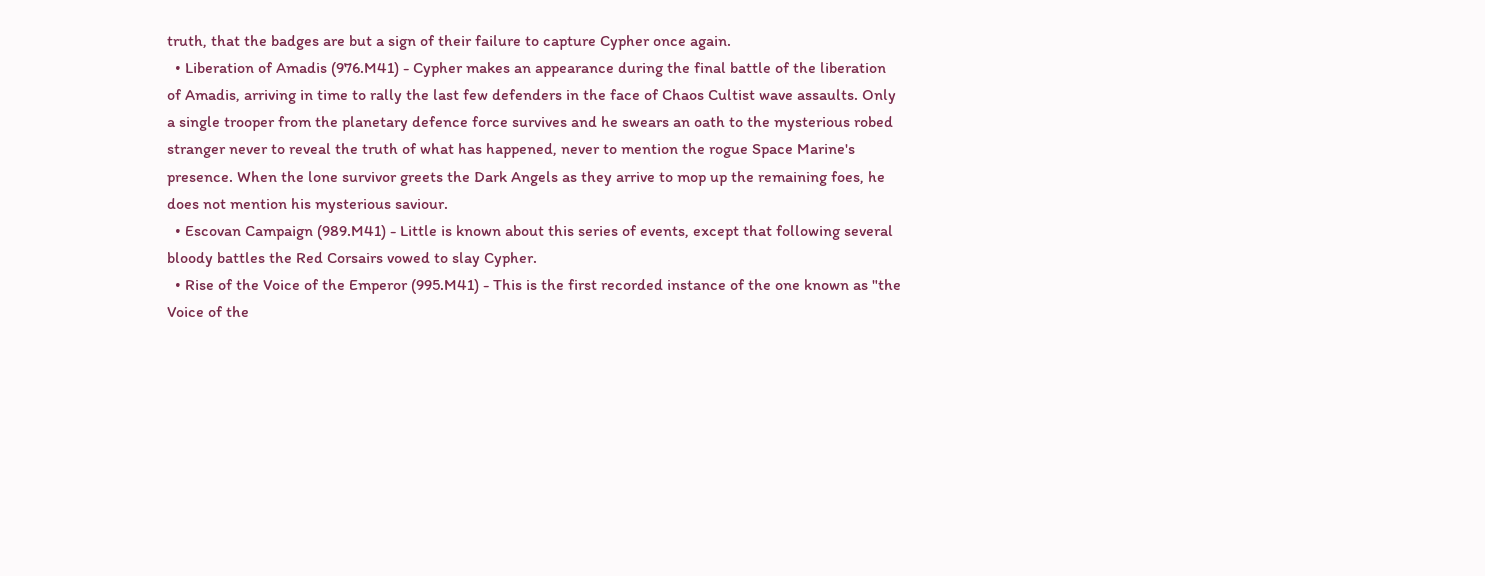truth, that the badges are but a sign of their failure to capture Cypher once again.
  • Liberation of Amadis (976.M41) - Cypher makes an appearance during the final battle of the liberation of Amadis, arriving in time to rally the last few defenders in the face of Chaos Cultist wave assaults. Only a single trooper from the planetary defence force survives and he swears an oath to the mysterious robed stranger never to reveal the truth of what has happened, never to mention the rogue Space Marine's presence. When the lone survivor greets the Dark Angels as they arrive to mop up the remaining foes, he does not mention his mysterious saviour.
  • Escovan Campaign (989.M41) - Little is known about this series of events, except that following several bloody battles the Red Corsairs vowed to slay Cypher.
  • Rise of the Voice of the Emperor (995.M41) - This is the first recorded instance of the one known as "the Voice of the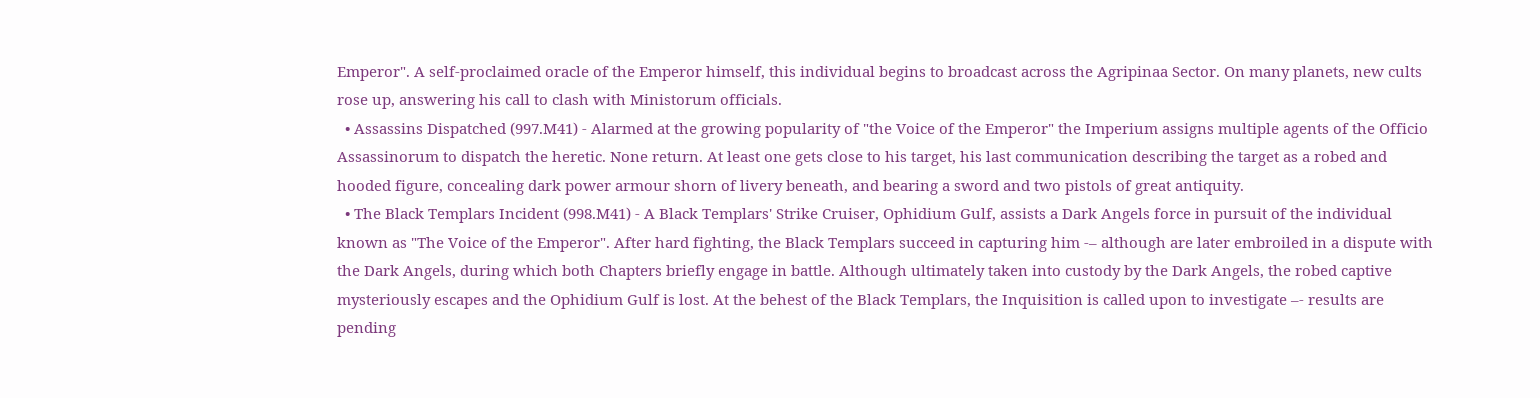Emperor". A self-proclaimed oracle of the Emperor himself, this individual begins to broadcast across the Agripinaa Sector. On many planets, new cults rose up, answering his call to clash with Ministorum officials.
  • Assassins Dispatched (997.M41) - Alarmed at the growing popularity of "the Voice of the Emperor" the Imperium assigns multiple agents of the Officio Assassinorum to dispatch the heretic. None return. At least one gets close to his target, his last communication describing the target as a robed and hooded figure, concealing dark power armour shorn of livery beneath, and bearing a sword and two pistols of great antiquity.
  • The Black Templars Incident (998.M41) - A Black Templars' Strike Cruiser, Ophidium Gulf, assists a Dark Angels force in pursuit of the individual known as "The Voice of the Emperor". After hard fighting, the Black Templars succeed in capturing him -– although are later embroiled in a dispute with the Dark Angels, during which both Chapters briefly engage in battle. Although ultimately taken into custody by the Dark Angels, the robed captive mysteriously escapes and the Ophidium Gulf is lost. At the behest of the Black Templars, the Inquisition is called upon to investigate –- results are pending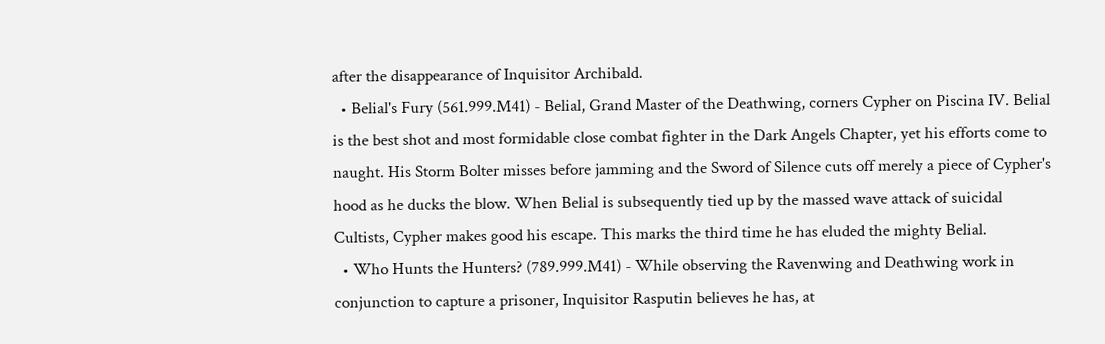after the disappearance of Inquisitor Archibald.
  • Belial's Fury (561.999.M41) - Belial, Grand Master of the Deathwing, corners Cypher on Piscina IV. Belial is the best shot and most formidable close combat fighter in the Dark Angels Chapter, yet his efforts come to naught. His Storm Bolter misses before jamming and the Sword of Silence cuts off merely a piece of Cypher's hood as he ducks the blow. When Belial is subsequently tied up by the massed wave attack of suicidal Cultists, Cypher makes good his escape. This marks the third time he has eluded the mighty Belial.
  • Who Hunts the Hunters? (789.999.M41) - While observing the Ravenwing and Deathwing work in conjunction to capture a prisoner, Inquisitor Rasputin believes he has, at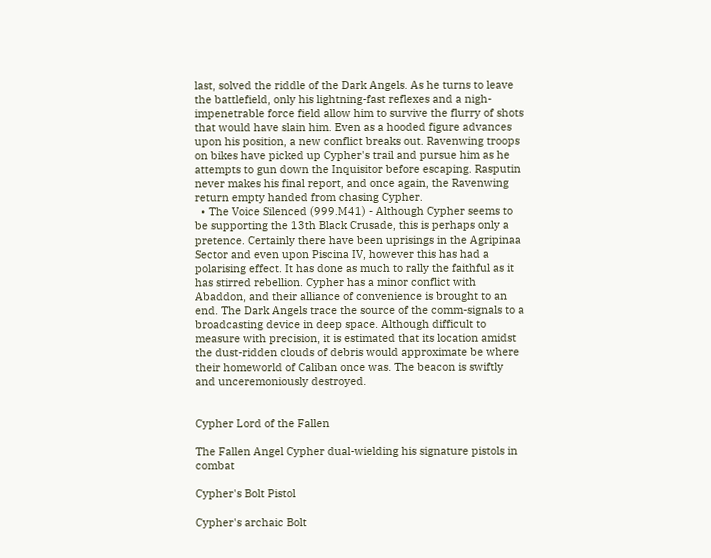last, solved the riddle of the Dark Angels. As he turns to leave the battlefield, only his lightning-fast reflexes and a nigh-impenetrable force field allow him to survive the flurry of shots that would have slain him. Even as a hooded figure advances upon his position, a new conflict breaks out. Ravenwing troops on bikes have picked up Cypher's trail and pursue him as he attempts to gun down the Inquisitor before escaping. Rasputin never makes his final report, and once again, the Ravenwing return empty handed from chasing Cypher.
  • The Voice Silenced (999.M41) - Although Cypher seems to be supporting the 13th Black Crusade, this is perhaps only a pretence. Certainly there have been uprisings in the Agripinaa Sector and even upon Piscina IV, however this has had a polarising effect. It has done as much to rally the faithful as it has stirred rebellion. Cypher has a minor conflict with Abaddon, and their alliance of convenience is brought to an end. The Dark Angels trace the source of the comm-signals to a broadcasting device in deep space. Although difficult to measure with precision, it is estimated that its location amidst the dust-ridden clouds of debris would approximate be where their homeworld of Caliban once was. The beacon is swiftly and unceremoniously destroyed.


Cypher Lord of the Fallen

The Fallen Angel Cypher dual-wielding his signature pistols in combat

Cypher's Bolt Pistol

Cypher's archaic Bolt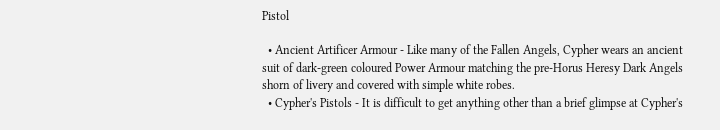Pistol

  • Ancient Artificer Armour - Like many of the Fallen Angels, Cypher wears an ancient suit of dark-green coloured Power Armour matching the pre-Horus Heresy Dark Angels shorn of livery and covered with simple white robes.
  • Cypher's Pistols - It is difficult to get anything other than a brief glimpse at Cypher's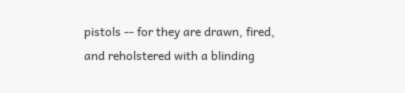pistols -- for they are drawn, fired, and reholstered with a blinding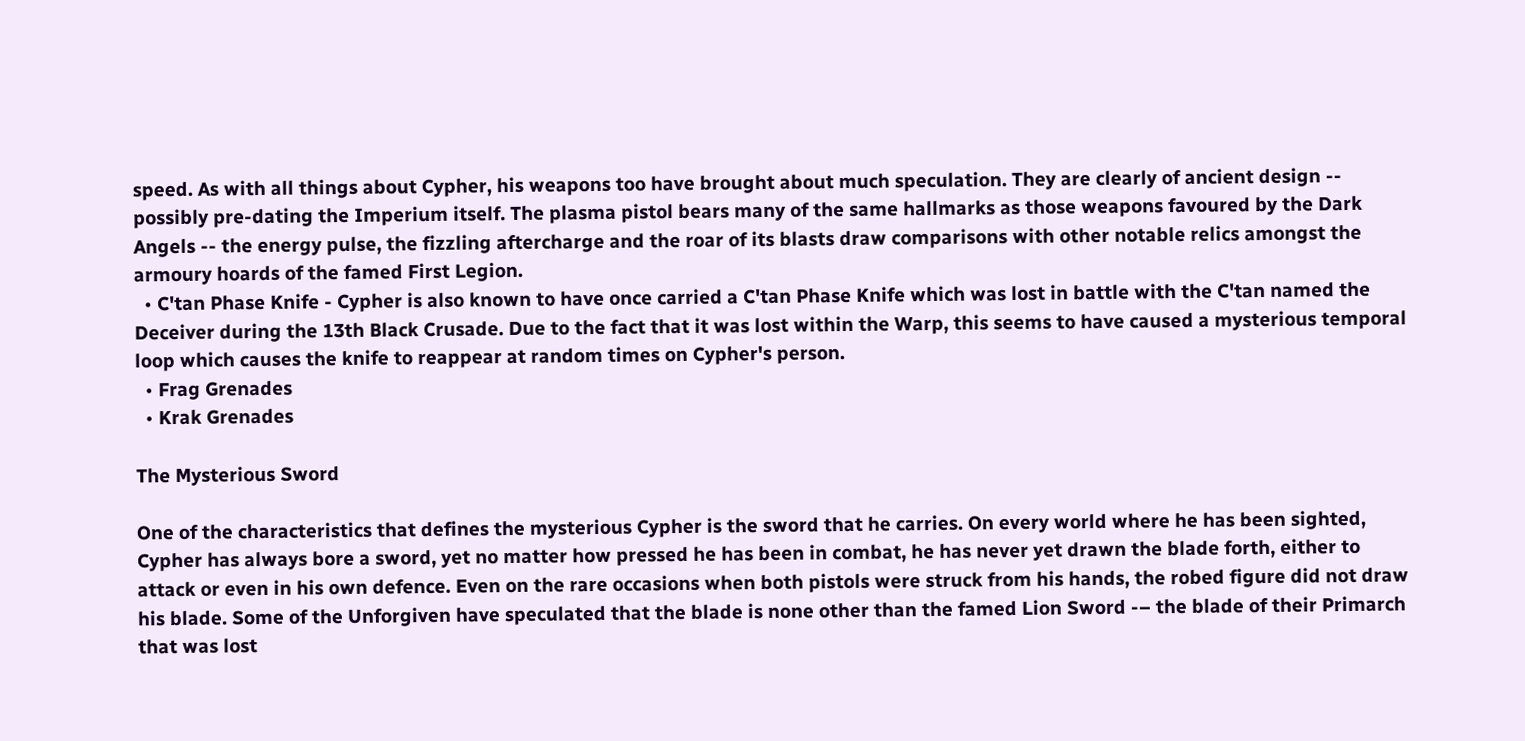speed. As with all things about Cypher, his weapons too have brought about much speculation. They are clearly of ancient design -- possibly pre-dating the Imperium itself. The plasma pistol bears many of the same hallmarks as those weapons favoured by the Dark Angels -- the energy pulse, the fizzling aftercharge and the roar of its blasts draw comparisons with other notable relics amongst the armoury hoards of the famed First Legion.
  • C'tan Phase Knife - Cypher is also known to have once carried a C'tan Phase Knife which was lost in battle with the C'tan named the Deceiver during the 13th Black Crusade. Due to the fact that it was lost within the Warp, this seems to have caused a mysterious temporal loop which causes the knife to reappear at random times on Cypher's person.
  • Frag Grenades
  • Krak Grenades

The Mysterious Sword

One of the characteristics that defines the mysterious Cypher is the sword that he carries. On every world where he has been sighted, Cypher has always bore a sword, yet no matter how pressed he has been in combat, he has never yet drawn the blade forth, either to attack or even in his own defence. Even on the rare occasions when both pistols were struck from his hands, the robed figure did not draw his blade. Some of the Unforgiven have speculated that the blade is none other than the famed Lion Sword -– the blade of their Primarch that was lost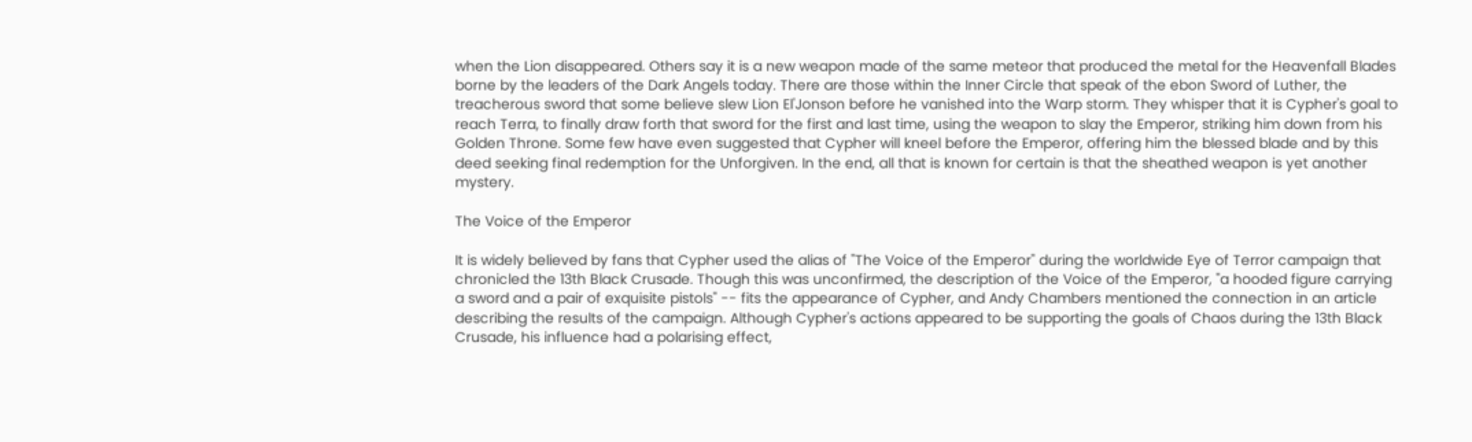when the Lion disappeared. Others say it is a new weapon made of the same meteor that produced the metal for the Heavenfall Blades borne by the leaders of the Dark Angels today. There are those within the Inner Circle that speak of the ebon Sword of Luther, the treacherous sword that some believe slew Lion El'Jonson before he vanished into the Warp storm. They whisper that it is Cypher's goal to reach Terra, to finally draw forth that sword for the first and last time, using the weapon to slay the Emperor, striking him down from his Golden Throne. Some few have even suggested that Cypher will kneel before the Emperor, offering him the blessed blade and by this deed seeking final redemption for the Unforgiven. In the end, all that is known for certain is that the sheathed weapon is yet another mystery.

The Voice of the Emperor

It is widely believed by fans that Cypher used the alias of "The Voice of the Emperor" during the worldwide Eye of Terror campaign that chronicled the 13th Black Crusade. Though this was unconfirmed, the description of the Voice of the Emperor, "a hooded figure carrying a sword and a pair of exquisite pistols" -- fits the appearance of Cypher, and Andy Chambers mentioned the connection in an article describing the results of the campaign. Although Cypher's actions appeared to be supporting the goals of Chaos during the 13th Black Crusade, his influence had a polarising effect,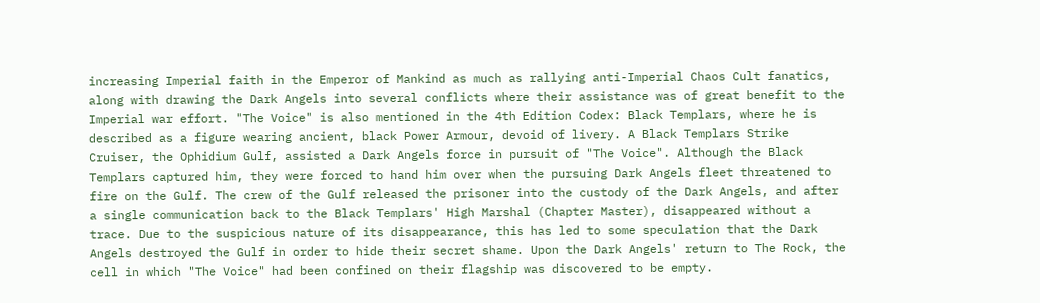increasing Imperial faith in the Emperor of Mankind as much as rallying anti-Imperial Chaos Cult fanatics, along with drawing the Dark Angels into several conflicts where their assistance was of great benefit to the Imperial war effort. "The Voice" is also mentioned in the 4th Edition Codex: Black Templars, where he is described as a figure wearing ancient, black Power Armour, devoid of livery. A Black Templars Strike Cruiser, the Ophidium Gulf, assisted a Dark Angels force in pursuit of "The Voice". Although the Black Templars captured him, they were forced to hand him over when the pursuing Dark Angels fleet threatened to fire on the Gulf. The crew of the Gulf released the prisoner into the custody of the Dark Angels, and after a single communication back to the Black Templars' High Marshal (Chapter Master), disappeared without a trace. Due to the suspicious nature of its disappearance, this has led to some speculation that the Dark Angels destroyed the Gulf in order to hide their secret shame. Upon the Dark Angels' return to The Rock, the cell in which "The Voice" had been confined on their flagship was discovered to be empty.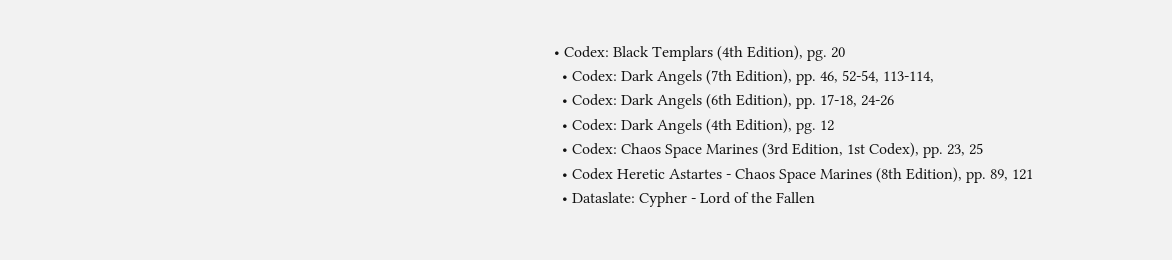• Codex: Black Templars (4th Edition), pg. 20
  • Codex: Dark Angels (7th Edition), pp. 46, 52-54, 113-114,
  • Codex: Dark Angels (6th Edition), pp. 17-18, 24-26
  • Codex: Dark Angels (4th Edition), pg. 12
  • Codex: Chaos Space Marines (3rd Edition, 1st Codex), pp. 23, 25
  • Codex Heretic Astartes - Chaos Space Marines (8th Edition), pp. 89, 121
  • Dataslate: Cypher - Lord of the Fallen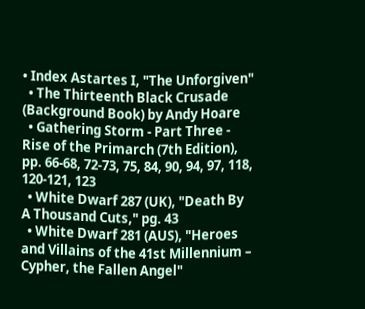• Index Astartes I, "The Unforgiven"
  • The Thirteenth Black Crusade (Background Book) by Andy Hoare
  • Gathering Storm - Part Three - Rise of the Primarch (7th Edition), pp. 66-68, 72-73, 75, 84, 90, 94, 97, 118, 120-121, 123
  • White Dwarf 287 (UK), "Death By A Thousand Cuts," pg. 43
  • White Dwarf 281 (AUS), "Heroes and Villains of the 41st Millennium – Cypher, the Fallen Angel"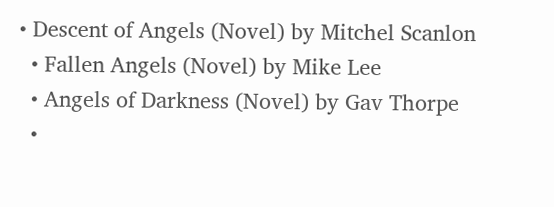• Descent of Angels (Novel) by Mitchel Scanlon
  • Fallen Angels (Novel) by Mike Lee
  • Angels of Darkness (Novel) by Gav Thorpe
  •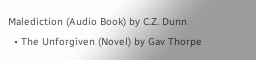Malediction (Audio Book) by C.Z. Dunn
  • The Unforgiven (Novel) by Gav Thorpe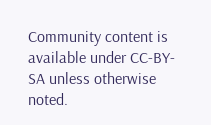Community content is available under CC-BY-SA unless otherwise noted.